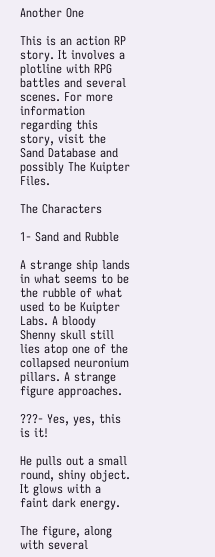Another One

This is an action RP story. It involves a plotline with RPG battles and several scenes. For more information regarding this story, visit the Sand Database and possibly The Kuipter Files.

The Characters

1- Sand and Rubble

A strange ship lands in what seems to be the rubble of what used to be Kuipter Labs. A bloody Shenny skull still lies atop one of the collapsed neuronium pillars. A strange figure approaches.

???- Yes, yes, this is it!

He pulls out a small round, shiny object. It glows with a faint dark energy.

The figure, along with several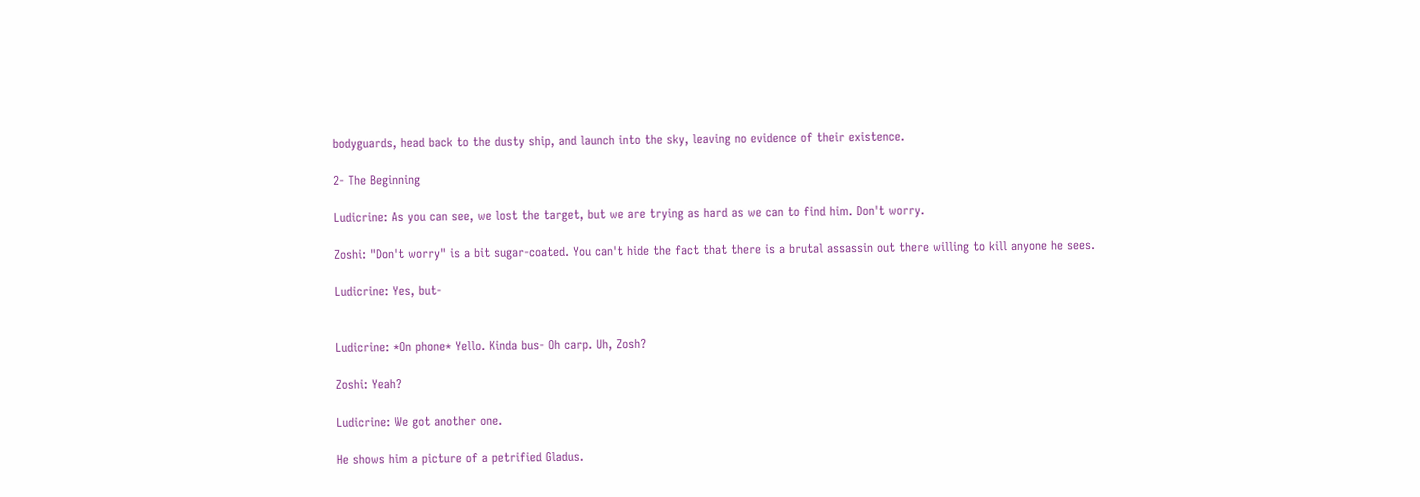bodyguards, head back to the dusty ship, and launch into the sky, leaving no evidence of their existence.

2- The Beginning

Ludicrine: As you can see, we lost the target, but we are trying as hard as we can to find him. Don't worry.

Zoshi: "Don't worry" is a bit sugar-coated. You can't hide the fact that there is a brutal assassin out there willing to kill anyone he sees.

Ludicrine: Yes, but-


Ludicrine: *On phone* Yello. Kinda bus- Oh carp. Uh, Zosh?

Zoshi: Yeah?

Ludicrine: We got another one.

He shows him a picture of a petrified Gladus.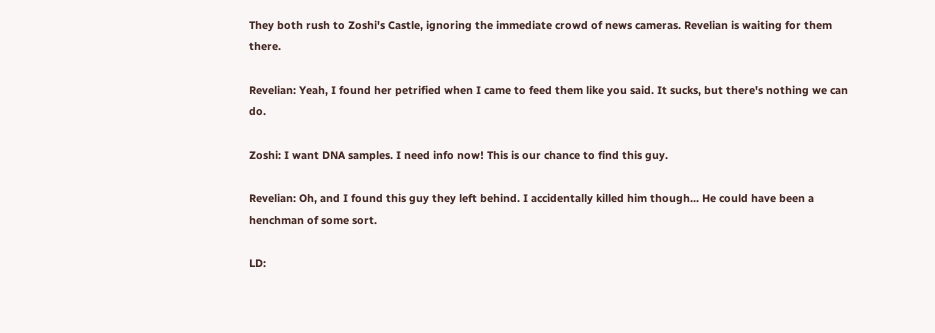They both rush to Zoshi's Castle, ignoring the immediate crowd of news cameras. Revelian is waiting for them there.

Revelian: Yeah, I found her petrified when I came to feed them like you said. It sucks, but there's nothing we can do.

Zoshi: I want DNA samples. I need info now! This is our chance to find this guy.

Revelian: Oh, and I found this guy they left behind. I accidentally killed him though... He could have been a henchman of some sort.

LD: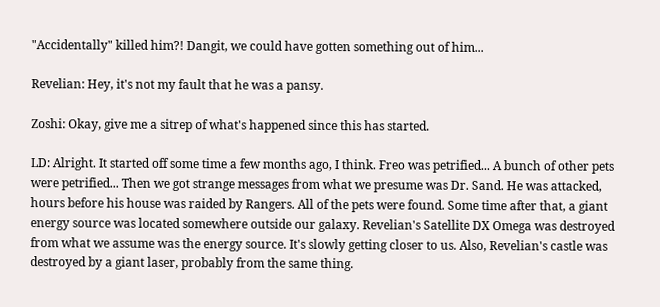"Accidentally" killed him?! Dangit, we could have gotten something out of him...

Revelian: Hey, it's not my fault that he was a pansy.

Zoshi: Okay, give me a sitrep of what's happened since this has started.

LD: Alright. It started off some time a few months ago, I think. Freo was petrified... A bunch of other pets were petrified... Then we got strange messages from what we presume was Dr. Sand. He was attacked, hours before his house was raided by Rangers. All of the pets were found. Some time after that, a giant energy source was located somewhere outside our galaxy. Revelian's Satellite DX Omega was destroyed from what we assume was the energy source. It's slowly getting closer to us. Also, Revelian's castle was destroyed by a giant laser, probably from the same thing.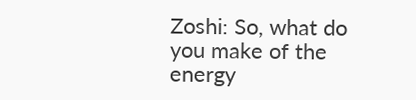Zoshi: So, what do you make of the energy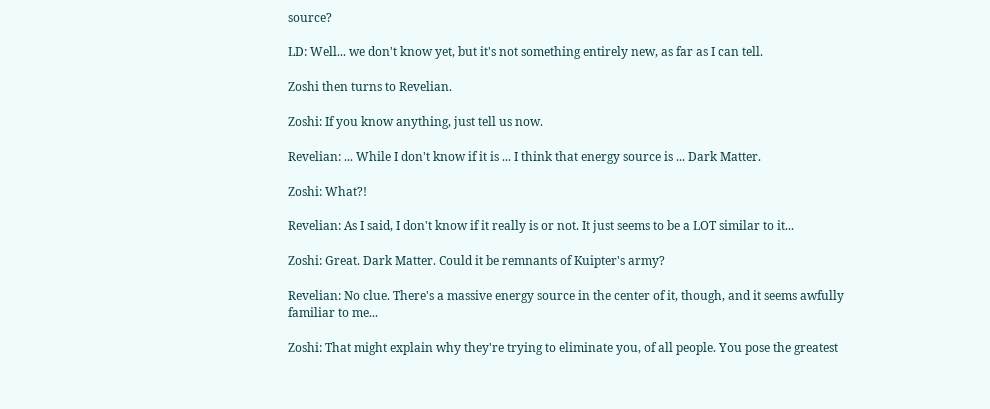source?

LD: Well... we don't know yet, but it's not something entirely new, as far as I can tell.

Zoshi then turns to Revelian.

Zoshi: If you know anything, just tell us now.

Revelian: ... While I don't know if it is ... I think that energy source is ... Dark Matter.

Zoshi: What?!

Revelian: As I said, I don't know if it really is or not. It just seems to be a LOT similar to it...

Zoshi: Great. Dark Matter. Could it be remnants of Kuipter's army?

Revelian: No clue. There's a massive energy source in the center of it, though, and it seems awfully familiar to me...

Zoshi: That might explain why they're trying to eliminate you, of all people. You pose the greatest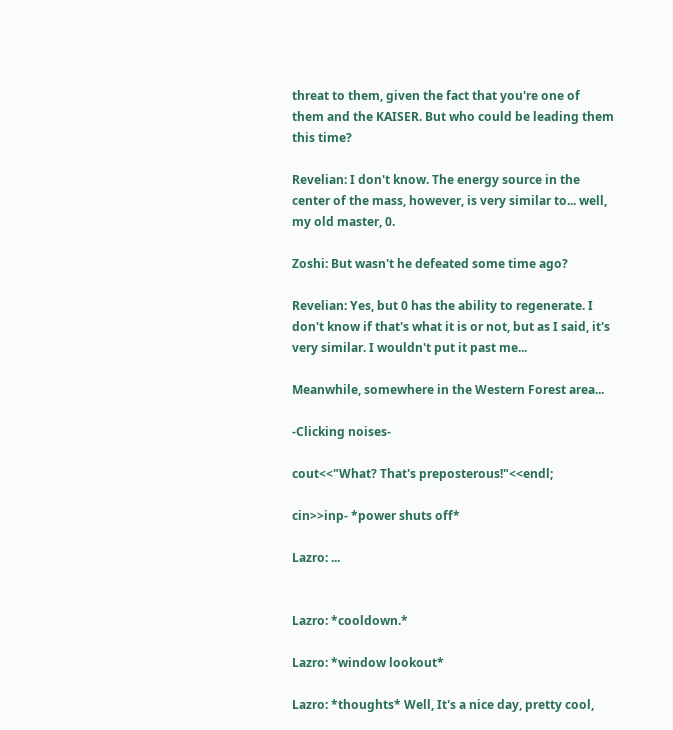threat to them, given the fact that you're one of them and the KAISER. But who could be leading them this time?

Revelian: I don't know. The energy source in the center of the mass, however, is very similar to... well, my old master, 0.

Zoshi: But wasn't he defeated some time ago?

Revelian: Yes, but 0 has the ability to regenerate. I don't know if that's what it is or not, but as I said, it's very similar. I wouldn't put it past me...

Meanwhile, somewhere in the Western Forest area...

-Clicking noises-

cout<<"What? That's preposterous!"<<endl;

cin>>inp- *power shuts off*

Lazro: ...


Lazro: *cooldown.*

Lazro: *window lookout*

Lazro: *thoughts* Well, It's a nice day, pretty cool,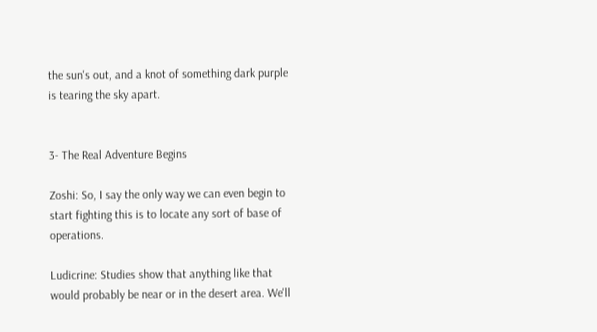the sun's out, and a knot of something dark purple is tearing the sky apart.


3- The Real Adventure Begins

Zoshi: So, I say the only way we can even begin to start fighting this is to locate any sort of base of operations.

Ludicrine: Studies show that anything like that would probably be near or in the desert area. We'll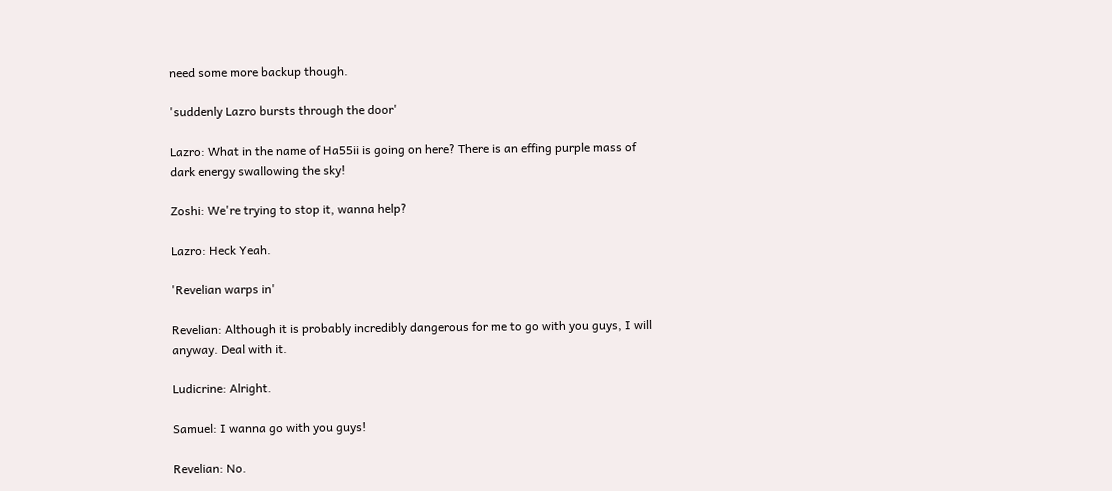need some more backup though.

'suddenly Lazro bursts through the door'

Lazro: What in the name of Ha55ii is going on here? There is an effing purple mass of dark energy swallowing the sky!

Zoshi: We're trying to stop it, wanna help?

Lazro: Heck Yeah.

'Revelian warps in'

Revelian: Although it is probably incredibly dangerous for me to go with you guys, I will anyway. Deal with it.

Ludicrine: Alright.

Samuel: I wanna go with you guys!

Revelian: No.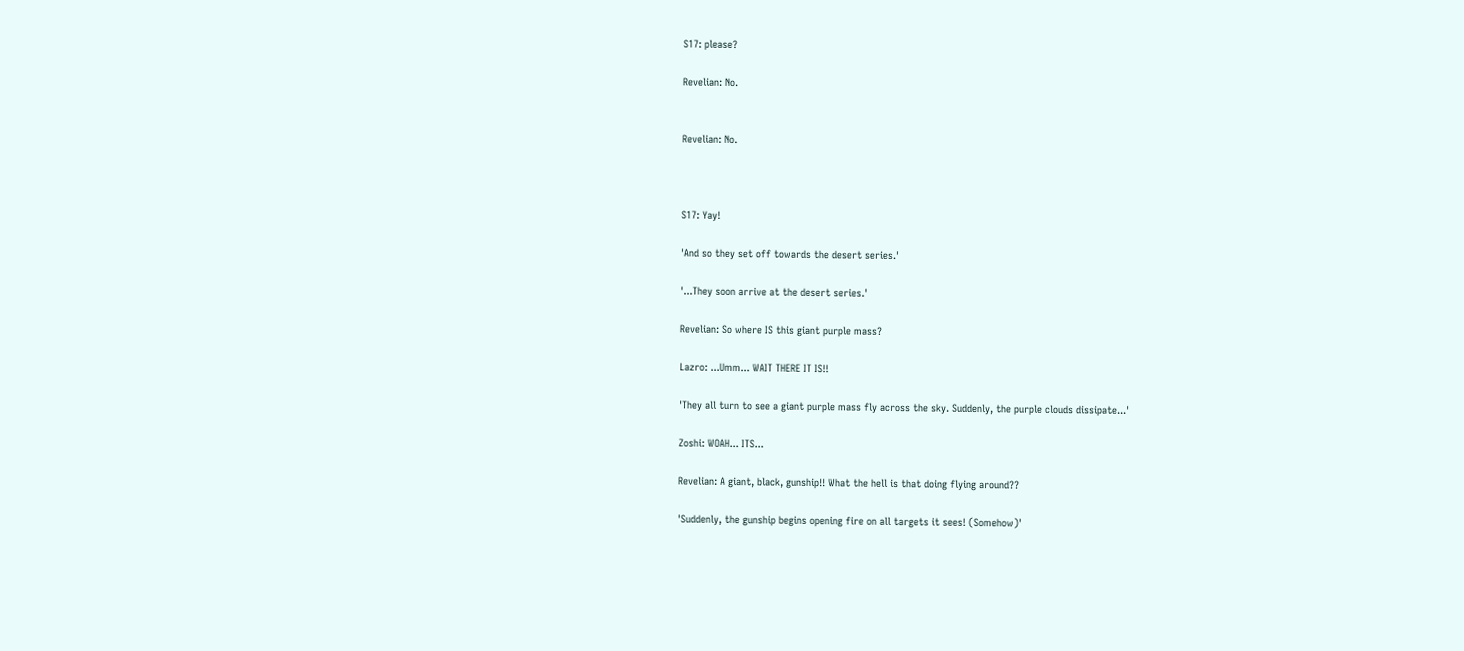S17: please?

Revelian: No.


Revelian: No.



S17: Yay!

'And so they set off towards the desert series.'

'...They soon arrive at the desert series.'

Revelian: So where IS this giant purple mass?

Lazro: ...Umm... WAIT THERE IT IS!!

'They all turn to see a giant purple mass fly across the sky. Suddenly, the purple clouds dissipate...'

Zoshi: WOAH... ITS...

Revelian: A giant, black, gunship!! What the hell is that doing flying around??

'Suddenly, the gunship begins opening fire on all targets it sees! (Somehow)'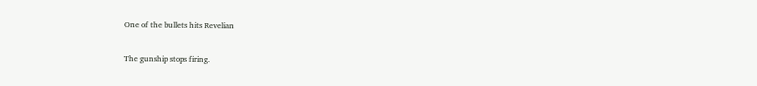One of the bullets hits Revelian


The gunship stops firing.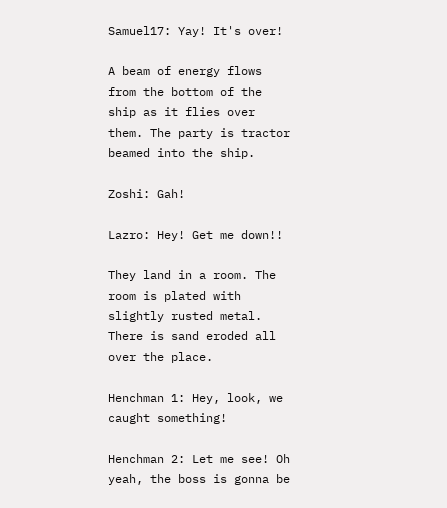Samuel17: Yay! It's over!

A beam of energy flows from the bottom of the ship as it flies over them. The party is tractor beamed into the ship.

Zoshi: Gah!

Lazro: Hey! Get me down!!

They land in a room. The room is plated with slightly rusted metal. There is sand eroded all over the place.

Henchman 1: Hey, look, we caught something!

Henchman 2: Let me see! Oh yeah, the boss is gonna be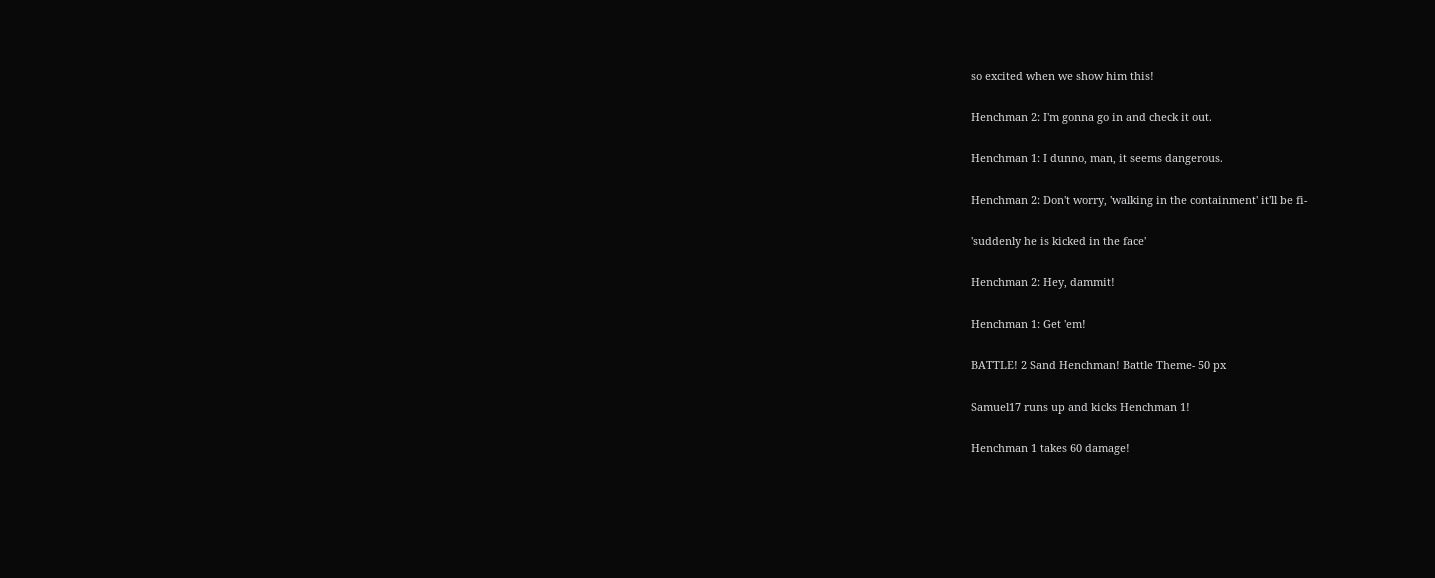so excited when we show him this!

Henchman 2: I'm gonna go in and check it out.

Henchman 1: I dunno, man, it seems dangerous.

Henchman 2: Don't worry, 'walking in the containment' it'll be fi-

'suddenly he is kicked in the face'

Henchman 2: Hey, dammit!

Henchman 1: Get 'em!

BATTLE! 2 Sand Henchman! Battle Theme- 50 px

Samuel17 runs up and kicks Henchman 1!

Henchman 1 takes 60 damage!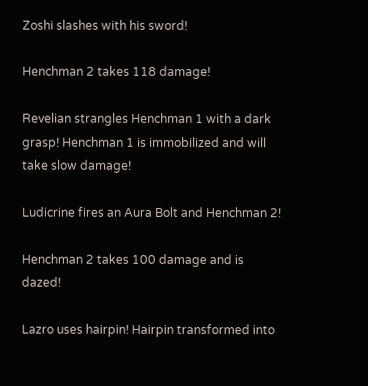Zoshi slashes with his sword!

Henchman 2 takes 118 damage!

Revelian strangles Henchman 1 with a dark grasp! Henchman 1 is immobilized and will take slow damage!

Ludicrine fires an Aura Bolt and Henchman 2!

Henchman 2 takes 100 damage and is dazed!

Lazro uses hairpin! Hairpin transformed into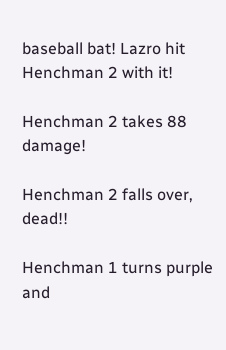baseball bat! Lazro hit Henchman 2 with it!

Henchman 2 takes 88 damage!

Henchman 2 falls over, dead!!

Henchman 1 turns purple and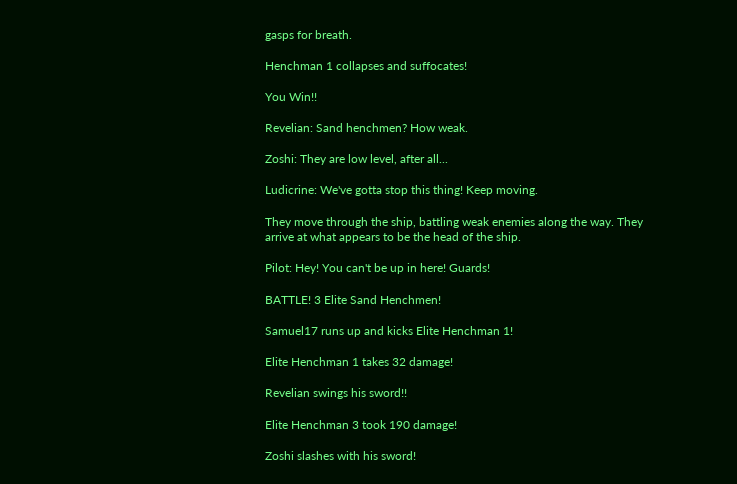gasps for breath.

Henchman 1 collapses and suffocates!

You Win!!

Revelian: Sand henchmen? How weak.

Zoshi: They are low level, after all...

Ludicrine: We've gotta stop this thing! Keep moving.

They move through the ship, battling weak enemies along the way. They arrive at what appears to be the head of the ship.

Pilot: Hey! You can't be up in here! Guards!

BATTLE! 3 Elite Sand Henchmen!

Samuel17 runs up and kicks Elite Henchman 1!

Elite Henchman 1 takes 32 damage!

Revelian swings his sword!!

Elite Henchman 3 took 190 damage!

Zoshi slashes with his sword!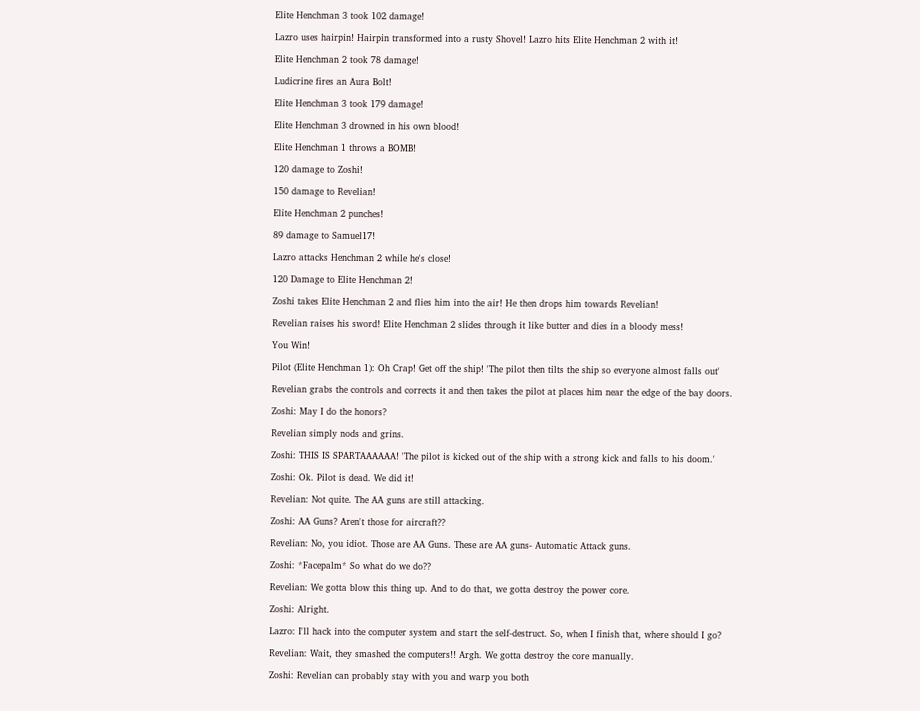Elite Henchman 3 took 102 damage!

Lazro uses hairpin! Hairpin transformed into a rusty Shovel! Lazro hits Elite Henchman 2 with it!

Elite Henchman 2 took 78 damage!

Ludicrine fires an Aura Bolt!

Elite Henchman 3 took 179 damage!

Elite Henchman 3 drowned in his own blood!

Elite Henchman 1 throws a BOMB!

120 damage to Zoshi!

150 damage to Revelian!

Elite Henchman 2 punches!

89 damage to Samuel17!

Lazro attacks Henchman 2 while he's close!

120 Damage to Elite Henchman 2!

Zoshi takes Elite Henchman 2 and flies him into the air! He then drops him towards Revelian!

Revelian raises his sword! Elite Henchman 2 slides through it like butter and dies in a bloody mess!

You Win!

Pilot (Elite Henchman 1): Oh Crap! Get off the ship! 'The pilot then tilts the ship so everyone almost falls out'

Revelian grabs the controls and corrects it and then takes the pilot at places him near the edge of the bay doors.

Zoshi: May I do the honors?

Revelian simply nods and grins.

Zoshi: THIS IS SPARTAAAAAA! 'The pilot is kicked out of the ship with a strong kick and falls to his doom.'

Zoshi: Ok. Pilot is dead. We did it!

Revelian: Not quite. The AA guns are still attacking.

Zoshi: AA Guns? Aren't those for aircraft??

Revelian: No, you idiot. Those are AA Guns. These are AA guns- Automatic Attack guns.

Zoshi: *Facepalm* So what do we do??

Revelian: We gotta blow this thing up. And to do that, we gotta destroy the power core.

Zoshi: Alright.

Lazro: I'll hack into the computer system and start the self-destruct. So, when I finish that, where should I go?

Revelian: Wait, they smashed the computers!! Argh. We gotta destroy the core manually.

Zoshi: Revelian can probably stay with you and warp you both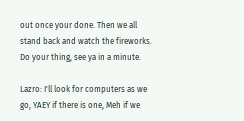out once your done. Then we all stand back and watch the fireworks. Do your thing, see ya in a minute.

Lazro: I'll look for computers as we go, YAEY if there is one, Meh if we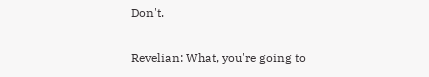Don't.

Revelian: What, you're going to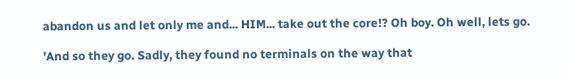abandon us and let only me and... HIM... take out the core!? Oh boy. Oh well, lets go.

'And so they go. Sadly, they found no terminals on the way that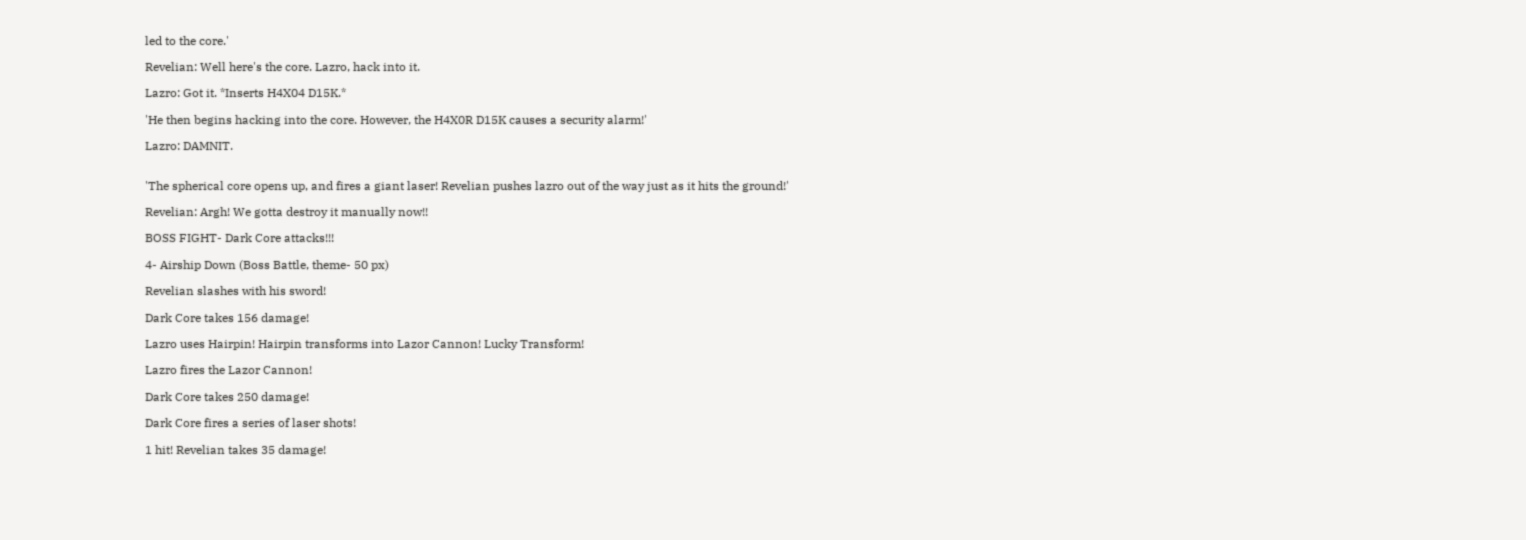led to the core.'

Revelian: Well here's the core. Lazro, hack into it.

Lazro: Got it. *Inserts H4X04 D15K.*

'He then begins hacking into the core. However, the H4X0R D15K causes a security alarm!'

Lazro: DAMNIT.


'The spherical core opens up, and fires a giant laser! Revelian pushes lazro out of the way just as it hits the ground!'

Revelian: Argh! We gotta destroy it manually now!!

BOSS FIGHT- Dark Core attacks!!!

4- Airship Down (Boss Battle, theme- 50 px)

Revelian slashes with his sword!

Dark Core takes 156 damage!

Lazro uses Hairpin! Hairpin transforms into Lazor Cannon! Lucky Transform!

Lazro fires the Lazor Cannon!

Dark Core takes 250 damage!

Dark Core fires a series of laser shots!

1 hit! Revelian takes 35 damage!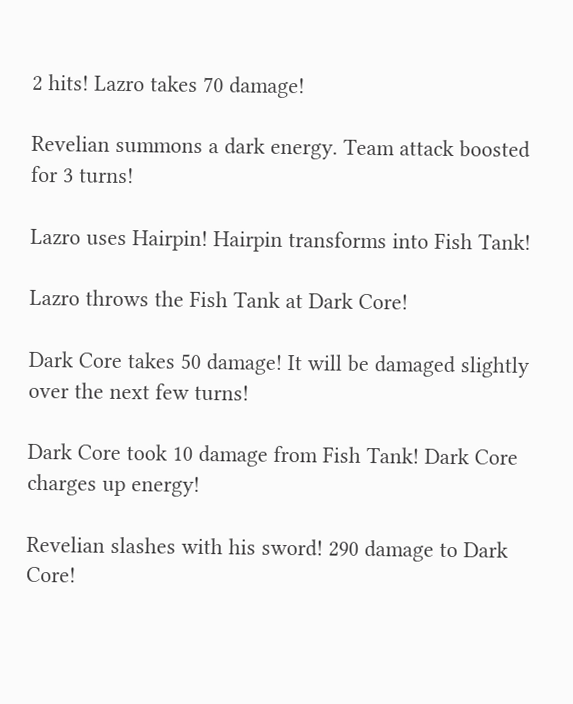2 hits! Lazro takes 70 damage!

Revelian summons a dark energy. Team attack boosted for 3 turns!

Lazro uses Hairpin! Hairpin transforms into Fish Tank!

Lazro throws the Fish Tank at Dark Core!

Dark Core takes 50 damage! It will be damaged slightly over the next few turns!

Dark Core took 10 damage from Fish Tank! Dark Core charges up energy!

Revelian slashes with his sword! 290 damage to Dark Core!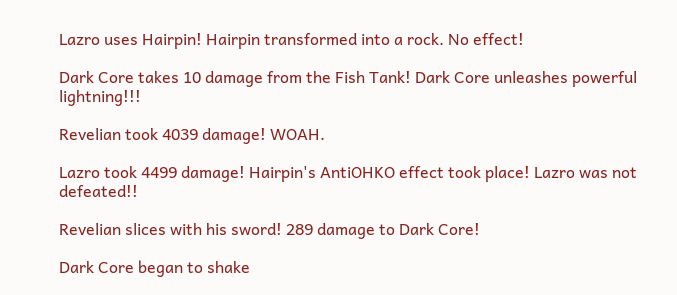Lazro uses Hairpin! Hairpin transformed into a rock. No effect!

Dark Core takes 10 damage from the Fish Tank! Dark Core unleashes powerful lightning!!!

Revelian took 4039 damage! WOAH.

Lazro took 4499 damage! Hairpin's AntiOHKO effect took place! Lazro was not defeated!!

Revelian slices with his sword! 289 damage to Dark Core!

Dark Core began to shake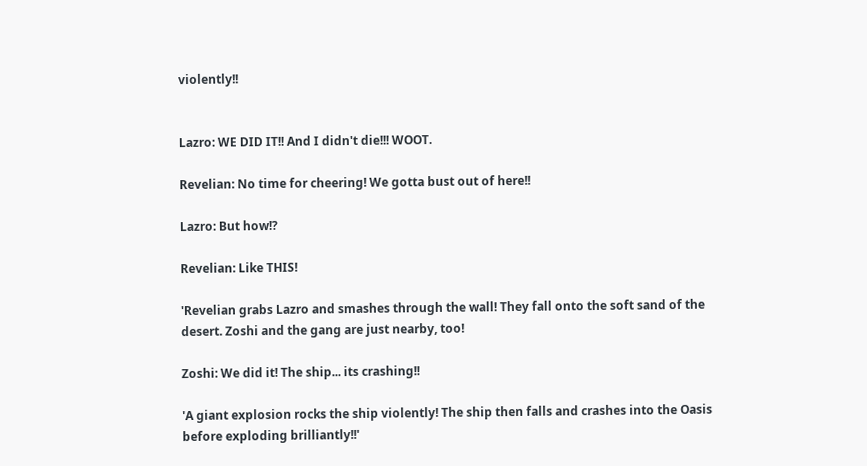violently!!


Lazro: WE DID IT!! And I didn't die!!! WOOT.

Revelian: No time for cheering! We gotta bust out of here!!

Lazro: But how!?

Revelian: Like THIS!

'Revelian grabs Lazro and smashes through the wall! They fall onto the soft sand of the desert. Zoshi and the gang are just nearby, too!

Zoshi: We did it! The ship... its crashing!!

'A giant explosion rocks the ship violently! The ship then falls and crashes into the Oasis before exploding brilliantly!!'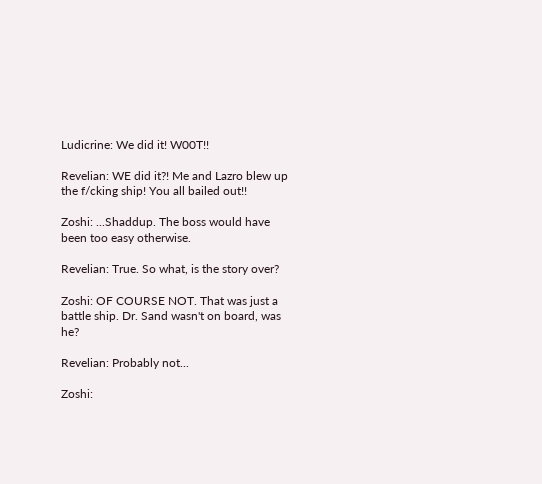Ludicrine: We did it! W00T!!

Revelian: WE did it?! Me and Lazro blew up the f/cking ship! You all bailed out!!

Zoshi: ...Shaddup. The boss would have been too easy otherwise.

Revelian: True. So what, is the story over?

Zoshi: OF COURSE NOT. That was just a battle ship. Dr. Sand wasn't on board, was he?

Revelian: Probably not...

Zoshi: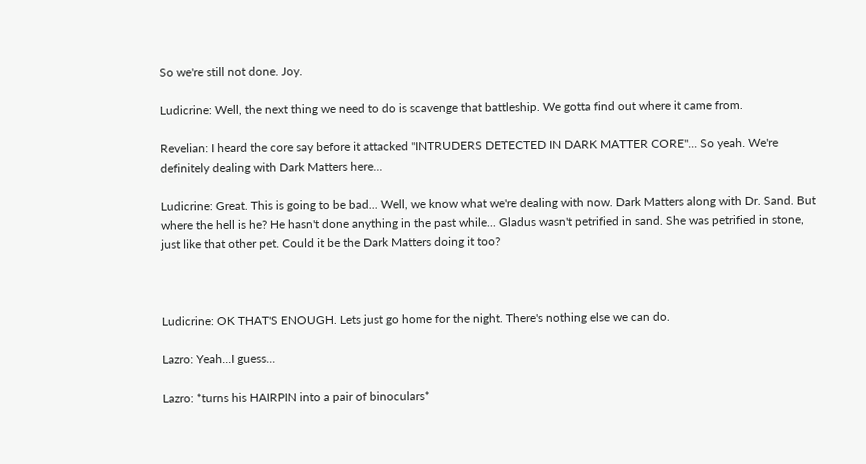So we're still not done. Joy.

Ludicrine: Well, the next thing we need to do is scavenge that battleship. We gotta find out where it came from.

Revelian: I heard the core say before it attacked "INTRUDERS DETECTED IN DARK MATTER CORE"... So yeah. We're definitely dealing with Dark Matters here...

Ludicrine: Great. This is going to be bad... Well, we know what we're dealing with now. Dark Matters along with Dr. Sand. But where the hell is he? He hasn't done anything in the past while... Gladus wasn't petrified in sand. She was petrified in stone, just like that other pet. Could it be the Dark Matters doing it too?



Ludicrine: OK THAT'S ENOUGH. Lets just go home for the night. There's nothing else we can do.

Lazro: Yeah...I guess...

Lazro: *turns his HAIRPIN into a pair of binoculars*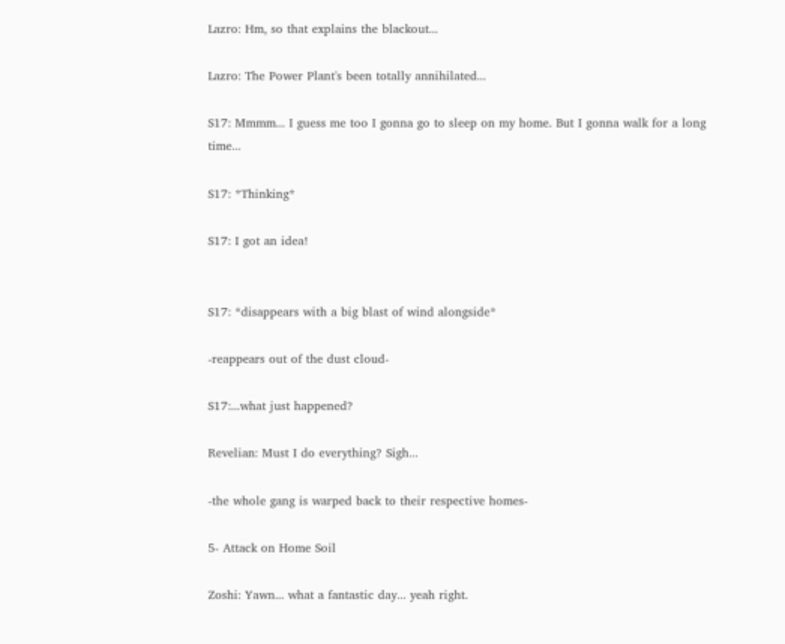Lazro: Hm, so that explains the blackout...

Lazro: The Power Plant's been totally annihilated...

S17: Mmmm... I guess me too I gonna go to sleep on my home. But I gonna walk for a long time...

S17: *Thinking*

S17: I got an idea!


S17: *disappears with a big blast of wind alongside*

-reappears out of the dust cloud-

S17:...what just happened?

Revelian: Must I do everything? Sigh...

-the whole gang is warped back to their respective homes-

5- Attack on Home Soil

Zoshi: Yawn... what a fantastic day... yeah right.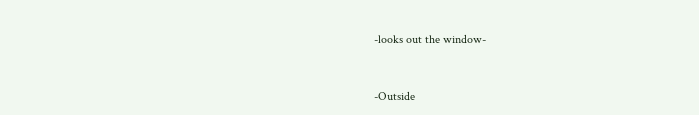-looks out the window-


-Outside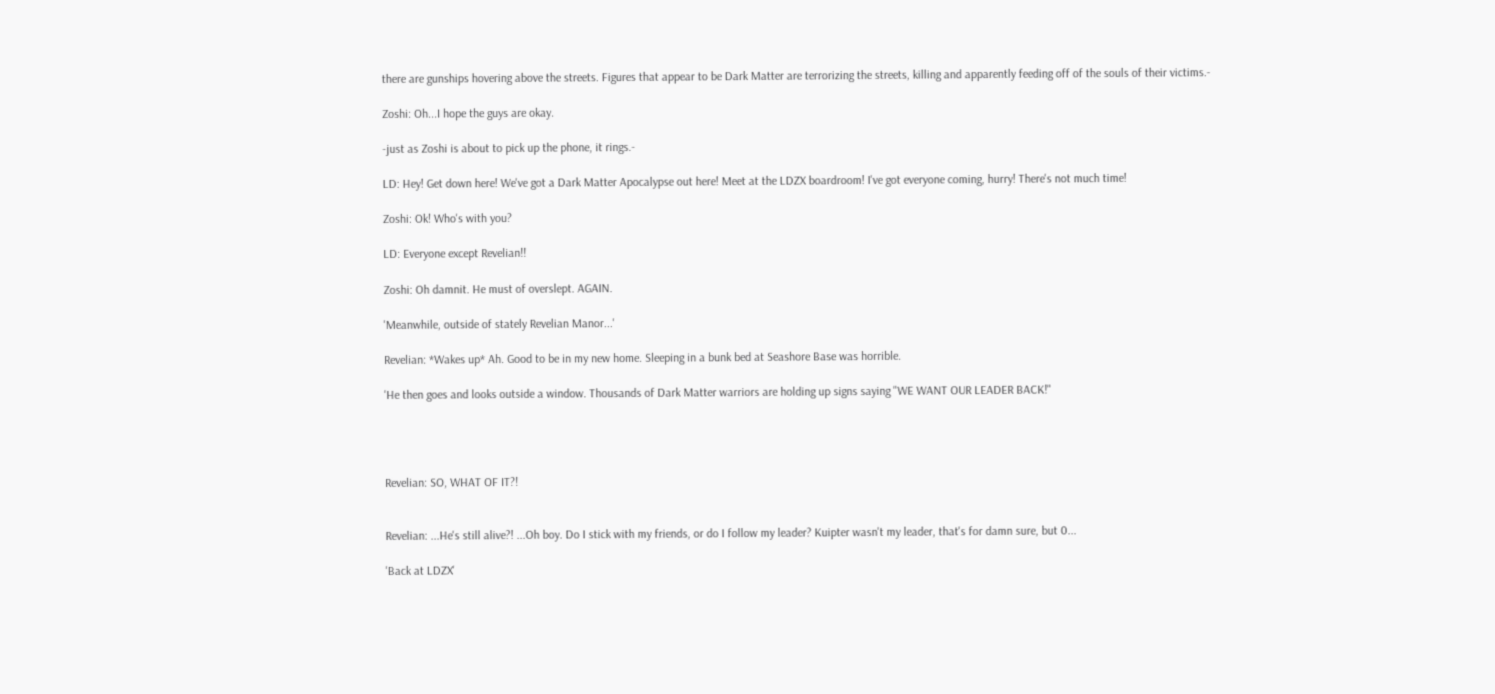there are gunships hovering above the streets. Figures that appear to be Dark Matter are terrorizing the streets, killing and apparently feeding off of the souls of their victims.-

Zoshi: Oh...I hope the guys are okay.

-just as Zoshi is about to pick up the phone, it rings.-

LD: Hey! Get down here! We've got a Dark Matter Apocalypse out here! Meet at the LDZX boardroom! I've got everyone coming, hurry! There's not much time!

Zoshi: Ok! Who's with you?

LD: Everyone except Revelian!!

Zoshi: Oh damnit. He must of overslept. AGAIN.

'Meanwhile, outside of stately Revelian Manor...'

Revelian: *Wakes up* Ah. Good to be in my new home. Sleeping in a bunk bed at Seashore Base was horrible.

'He then goes and looks outside a window. Thousands of Dark Matter warriors are holding up signs saying "WE WANT OUR LEADER BACK!"




Revelian: SO, WHAT OF IT?!


Revelian: ...He's still alive?! ...Oh boy. Do I stick with my friends, or do I follow my leader? Kuipter wasn't my leader, that's for damn sure, but 0...

'Back at LDZX'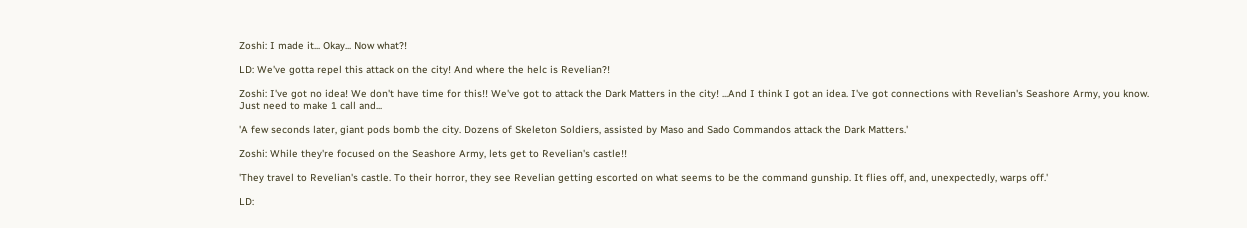Zoshi: I made it... Okay... Now what?!

LD: We've gotta repel this attack on the city! And where the helc is Revelian?!

Zoshi: I've got no idea! We don't have time for this!! We've got to attack the Dark Matters in the city! ...And I think I got an idea. I've got connections with Revelian's Seashore Army, you know. Just need to make 1 call and...

'A few seconds later, giant pods bomb the city. Dozens of Skeleton Soldiers, assisted by Maso and Sado Commandos attack the Dark Matters.'

Zoshi: While they're focused on the Seashore Army, lets get to Revelian's castle!!

'They travel to Revelian's castle. To their horror, they see Revelian getting escorted on what seems to be the command gunship. It flies off, and, unexpectedly, warps off.'

LD: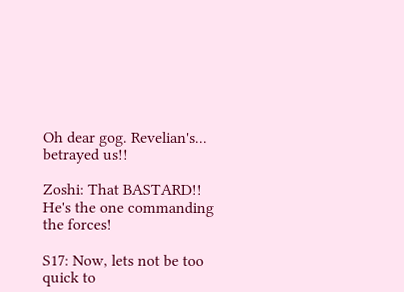Oh dear gog. Revelian's... betrayed us!!

Zoshi: That BASTARD!! He's the one commanding the forces!

S17: Now, lets not be too quick to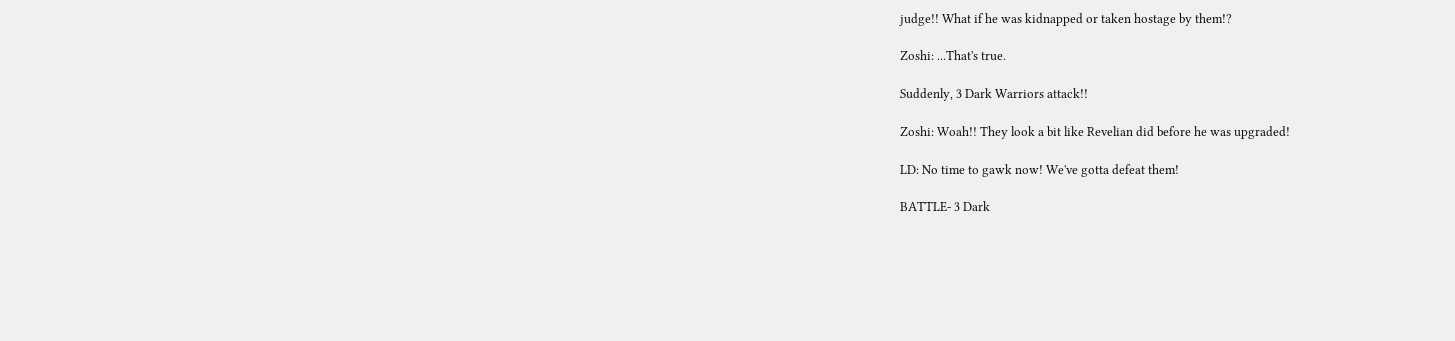judge!! What if he was kidnapped or taken hostage by them!?

Zoshi: ...That's true.

Suddenly, 3 Dark Warriors attack!!

Zoshi: Woah!! They look a bit like Revelian did before he was upgraded!

LD: No time to gawk now! We've gotta defeat them!

BATTLE- 3 Dark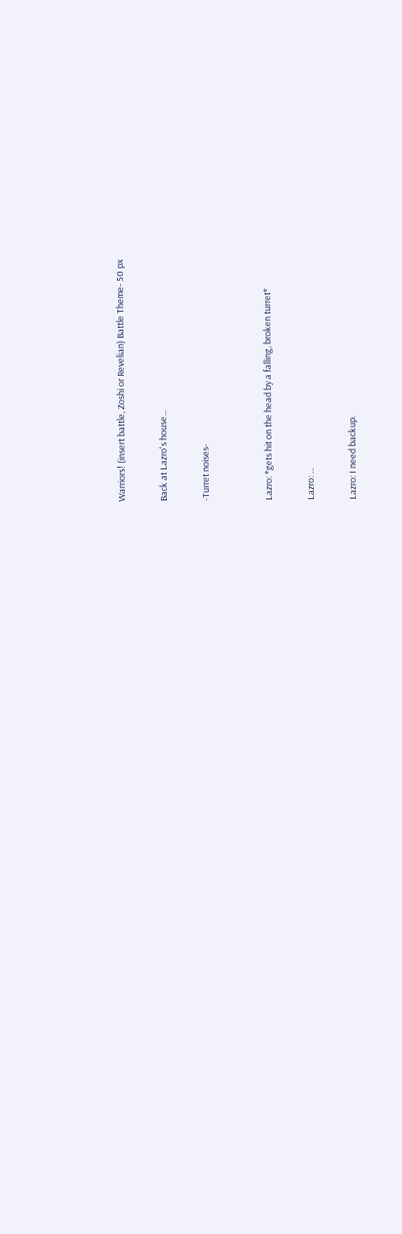Warriors! (insert battle, Zoshi or Revelian) Battle Theme- 50 px

Back at Lazro's house...

-Turret noises-


Lazro: *gets hit on the head by a falling, broken turret*

Lazro: ...

Lazro: I need backup.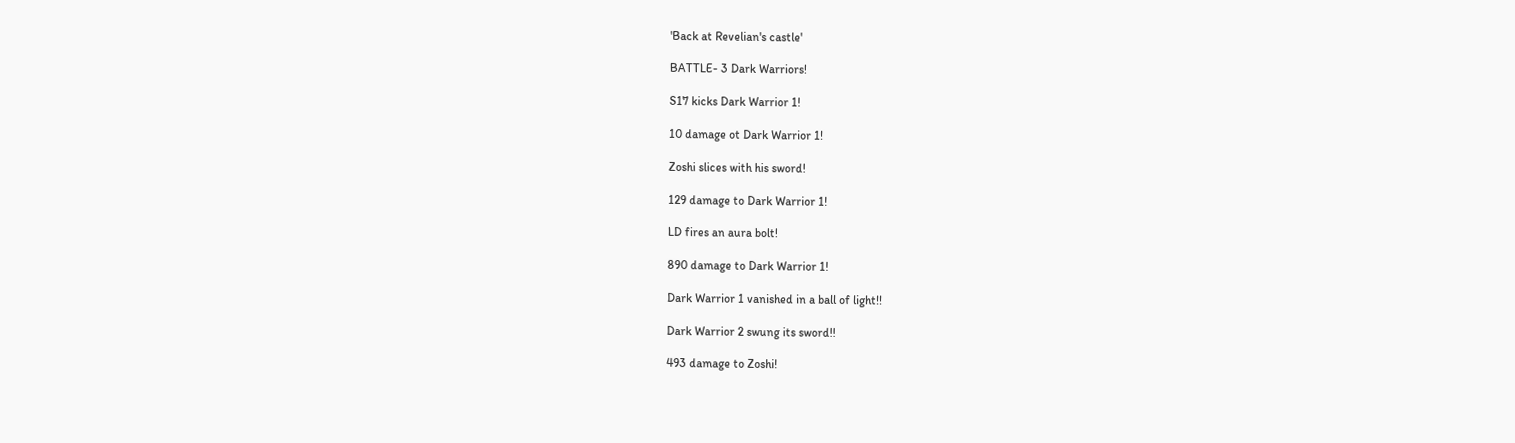'Back at Revelian's castle'

BATTLE- 3 Dark Warriors!

S17 kicks Dark Warrior 1!

10 damage ot Dark Warrior 1!

Zoshi slices with his sword!

129 damage to Dark Warrior 1!

LD fires an aura bolt!

890 damage to Dark Warrior 1!

Dark Warrior 1 vanished in a ball of light!!

Dark Warrior 2 swung its sword!!

493 damage to Zoshi!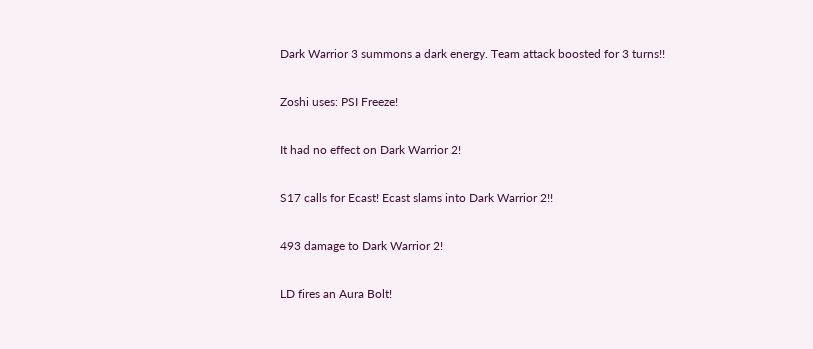Dark Warrior 3 summons a dark energy. Team attack boosted for 3 turns!!

Zoshi uses: PSI Freeze!

It had no effect on Dark Warrior 2!

S17 calls for Ecast! Ecast slams into Dark Warrior 2!!

493 damage to Dark Warrior 2!

LD fires an Aura Bolt!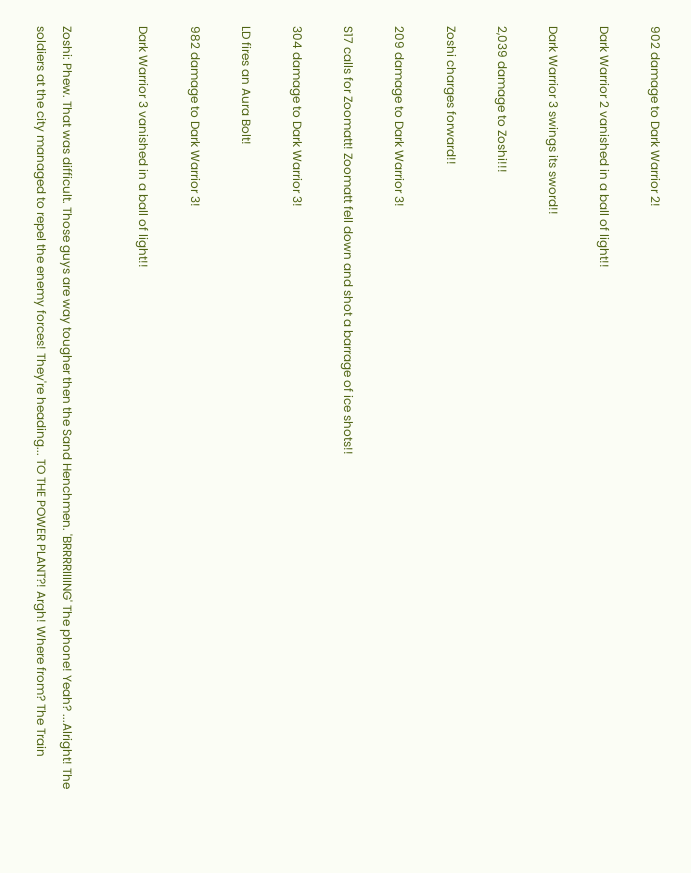902 damage to Dark Warrior 2!

Dark Warrior 2 vanished in a ball of light!!

Dark Warrior 3 swings its sword!!

2,039 damage to Zoshi!!!

Zoshi charges forward!!

209 damage to Dark Warrior 3!

S17 calls for Zoomatt! Zoomatt fell down and shot a barrage of ice shots!!

304 damage to Dark Warrior 3!

LD fires an Aura Bolt!

982 damage to Dark Warrior 3!

Dark Warrior 3 vanished in a ball of light!!


Zoshi: Phew. That was difficult. Those guys are way tougher then the Sand Henchmen. 'BRRRRIIIING' The phone! Yeah? ...Alright! The soldiers at the city managed to repel the enemy forces! They're heading... TO THE POWER PLANT?! Argh! Where from? The Train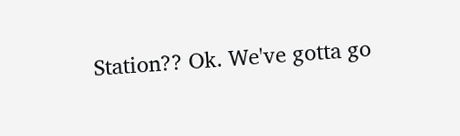Station?? Ok. We've gotta go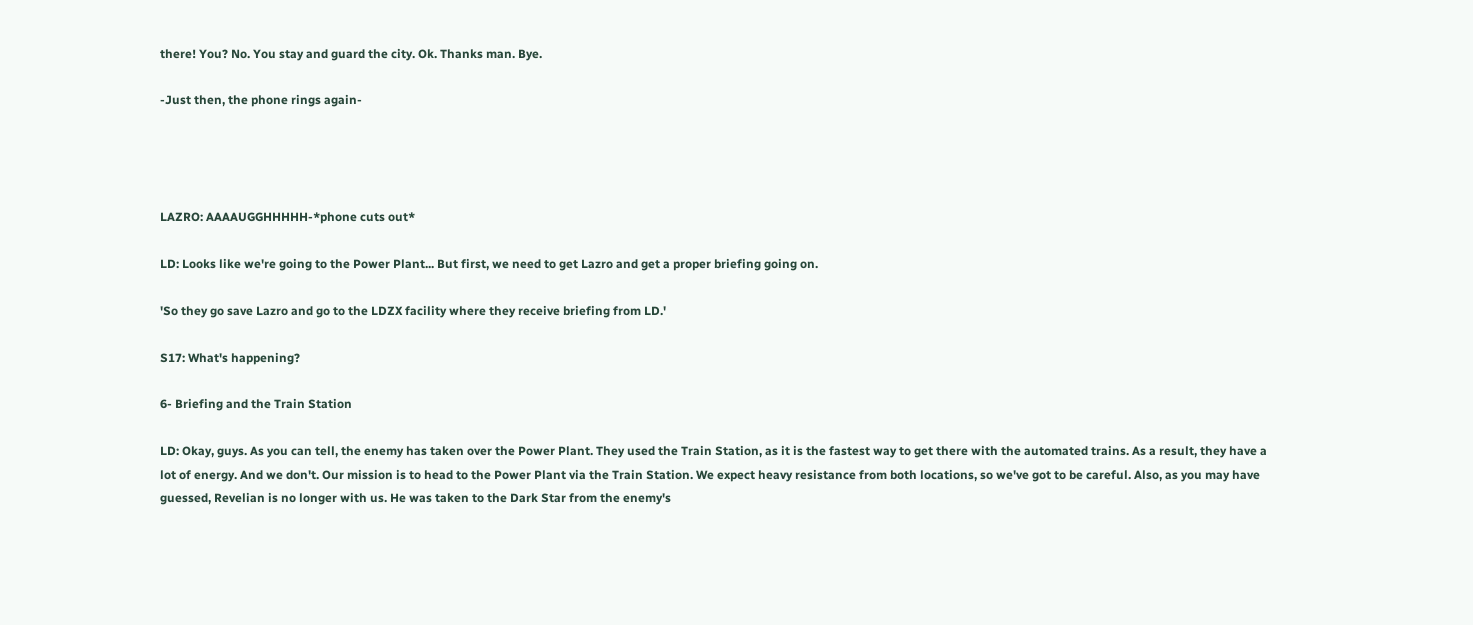there! You? No. You stay and guard the city. Ok. Thanks man. Bye.

-Just then, the phone rings again-




LAZRO: AAAAUGGHHHHH-*phone cuts out*

LD: Looks like we're going to the Power Plant... But first, we need to get Lazro and get a proper briefing going on.

'So they go save Lazro and go to the LDZX facility where they receive briefing from LD.'

S17: What's happening?

6- Briefing and the Train Station

LD: Okay, guys. As you can tell, the enemy has taken over the Power Plant. They used the Train Station, as it is the fastest way to get there with the automated trains. As a result, they have a lot of energy. And we don't. Our mission is to head to the Power Plant via the Train Station. We expect heavy resistance from both locations, so we've got to be careful. Also, as you may have guessed, Revelian is no longer with us. He was taken to the Dark Star from the enemy's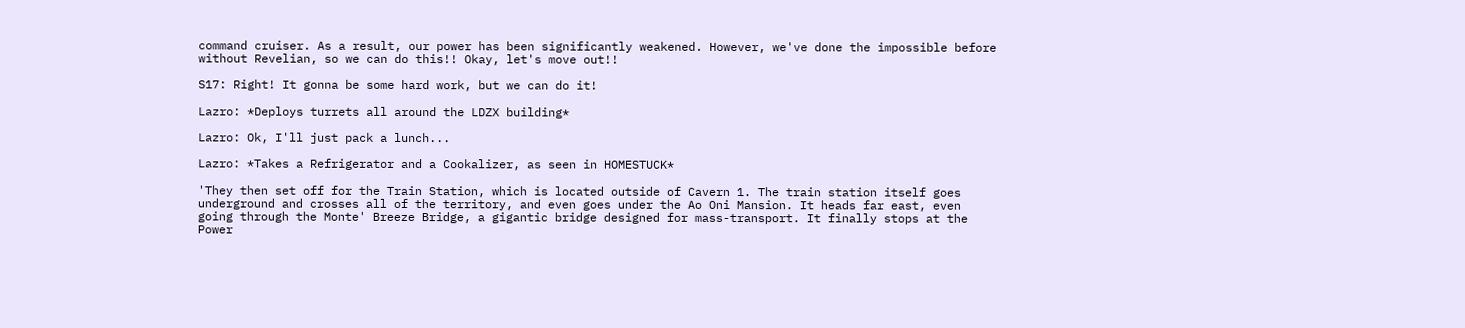command cruiser. As a result, our power has been significantly weakened. However, we've done the impossible before without Revelian, so we can do this!! Okay, let's move out!!

S17: Right! It gonna be some hard work, but we can do it!

Lazro: *Deploys turrets all around the LDZX building*

Lazro: Ok, I'll just pack a lunch...

Lazro: *Takes a Refrigerator and a Cookalizer, as seen in HOMESTUCK*

'They then set off for the Train Station, which is located outside of Cavern 1. The train station itself goes underground and crosses all of the territory, and even goes under the Ao Oni Mansion. It heads far east, even going through the Monte' Breeze Bridge, a gigantic bridge designed for mass-transport. It finally stops at the Power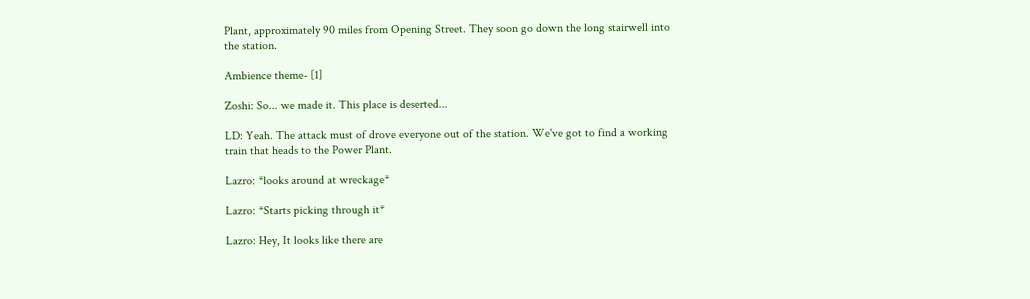Plant, approximately 90 miles from Opening Street. They soon go down the long stairwell into the station.

Ambience theme- [1]

Zoshi: So... we made it. This place is deserted...

LD: Yeah. The attack must of drove everyone out of the station. We've got to find a working train that heads to the Power Plant.

Lazro: *looks around at wreckage*

Lazro: *Starts picking through it*

Lazro: Hey, It looks like there are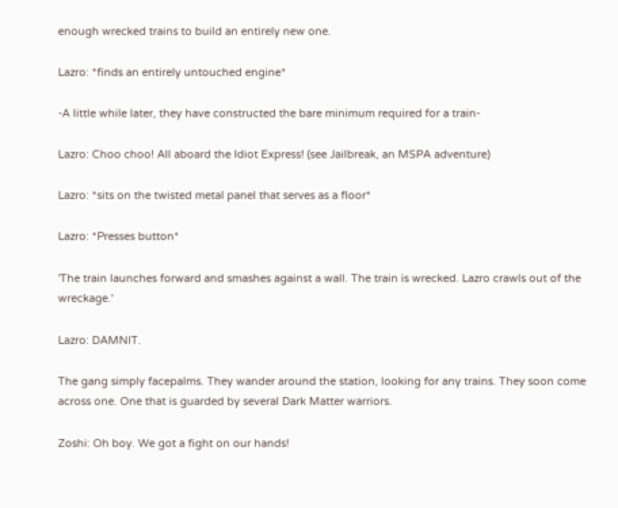enough wrecked trains to build an entirely new one.

Lazro: *finds an entirely untouched engine*

-A little while later, they have constructed the bare minimum required for a train-

Lazro: Choo choo! All aboard the Idiot Express! (see Jailbreak, an MSPA adventure)

Lazro: *sits on the twisted metal panel that serves as a floor*

Lazro: *Presses button*

'The train launches forward and smashes against a wall. The train is wrecked. Lazro crawls out of the wreckage.'

Lazro: DAMNIT.

The gang simply facepalms. They wander around the station, looking for any trains. They soon come across one. One that is guarded by several Dark Matter warriors.

Zoshi: Oh boy. We got a fight on our hands!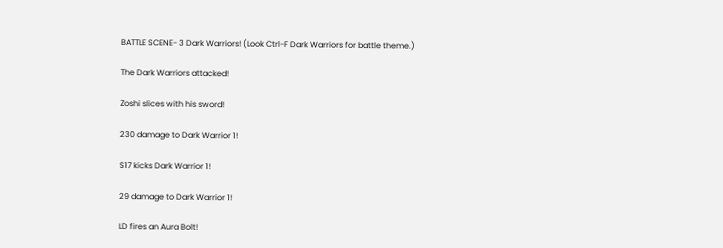BATTLE SCENE- 3 Dark Warriors! (Look Ctrl-F Dark Warriors for battle theme.)

The Dark Warriors attacked!

Zoshi slices with his sword!

230 damage to Dark Warrior 1!

S17 kicks Dark Warrior 1!

29 damage to Dark Warrior 1!

LD fires an Aura Bolt!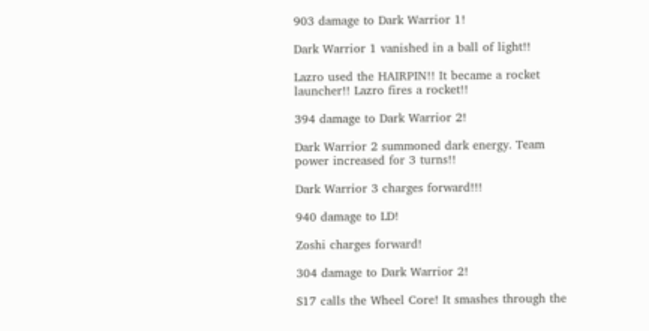903 damage to Dark Warrior 1!

Dark Warrior 1 vanished in a ball of light!!

Lazro used the HAIRPIN!! It became a rocket launcher!! Lazro fires a rocket!!

394 damage to Dark Warrior 2!

Dark Warrior 2 summoned dark energy. Team power increased for 3 turns!!

Dark Warrior 3 charges forward!!!

940 damage to LD!

Zoshi charges forward!

304 damage to Dark Warrior 2!

S17 calls the Wheel Core! It smashes through the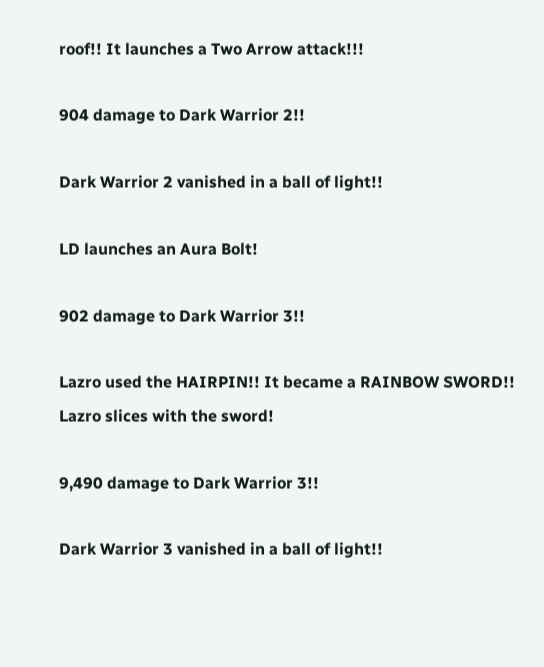roof!! It launches a Two Arrow attack!!!

904 damage to Dark Warrior 2!!

Dark Warrior 2 vanished in a ball of light!!

LD launches an Aura Bolt!

902 damage to Dark Warrior 3!!

Lazro used the HAIRPIN!! It became a RAINBOW SWORD!! Lazro slices with the sword!

9,490 damage to Dark Warrior 3!!

Dark Warrior 3 vanished in a ball of light!!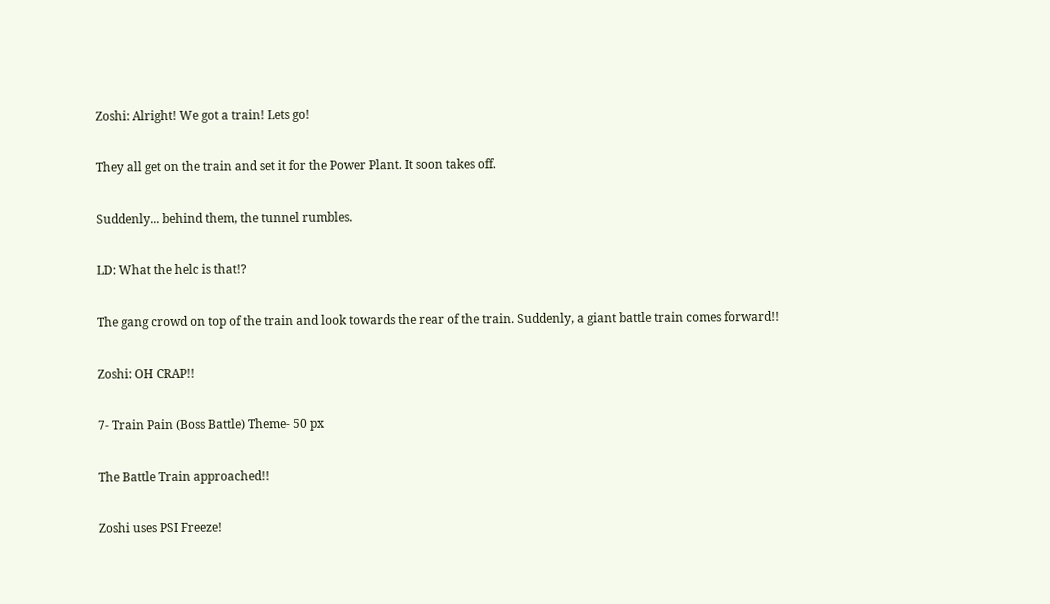Zoshi: Alright! We got a train! Lets go!

They all get on the train and set it for the Power Plant. It soon takes off.

Suddenly... behind them, the tunnel rumbles.

LD: What the helc is that!?

The gang crowd on top of the train and look towards the rear of the train. Suddenly, a giant battle train comes forward!!

Zoshi: OH CRAP!!

7- Train Pain (Boss Battle) Theme- 50 px

The Battle Train approached!!

Zoshi uses PSI Freeze!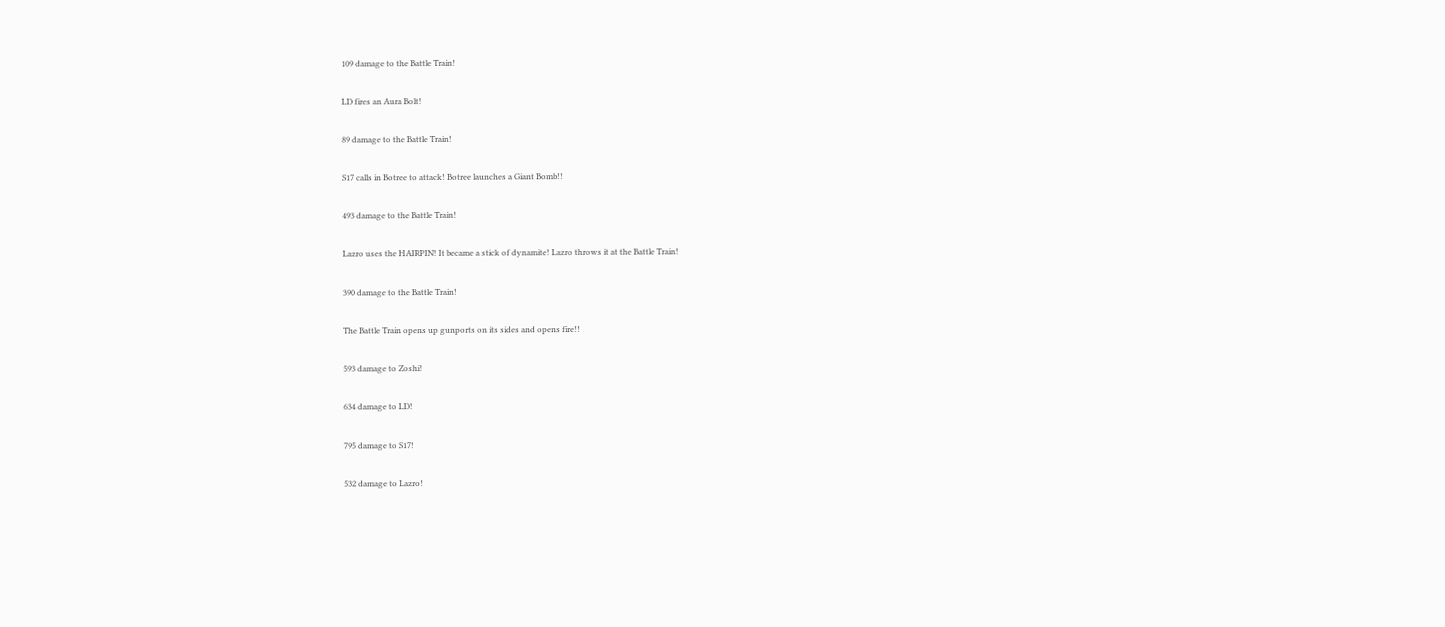109 damage to the Battle Train!

LD fires an Aura Bolt!

89 damage to the Battle Train!

S17 calls in Botree to attack! Botree launches a Giant Bomb!!

493 damage to the Battle Train!

Lazro uses the HAIRPIN! It became a stick of dynamite! Lazro throws it at the Battle Train!

390 damage to the Battle Train!

The Battle Train opens up gunports on its sides and opens fire!!

593 damage to Zoshi!

634 damage to LD!

795 damage to S17!

532 damage to Lazro!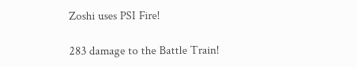Zoshi uses PSI Fire!

283 damage to the Battle Train!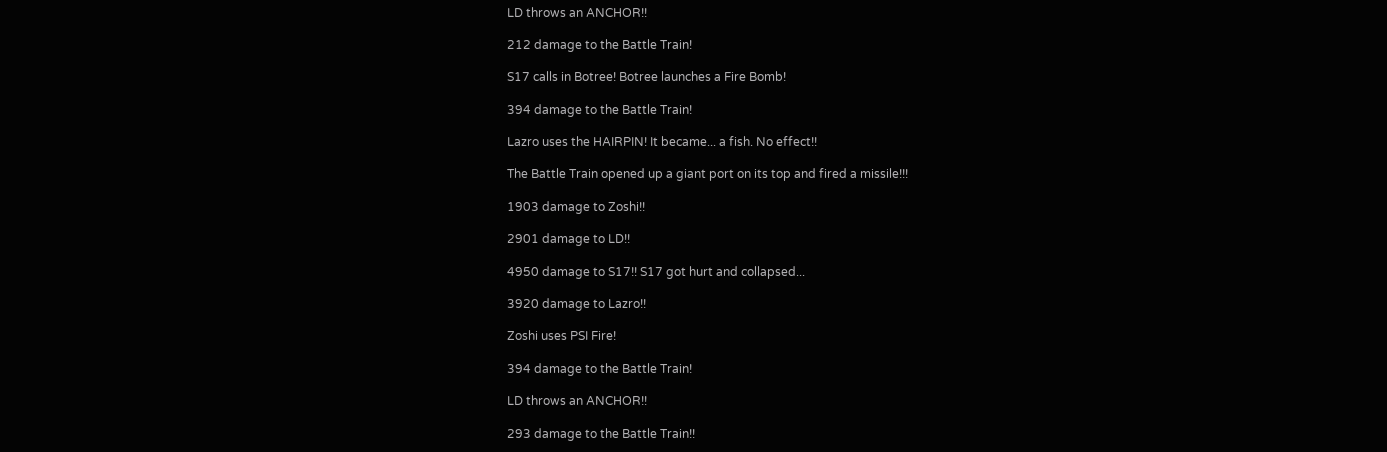LD throws an ANCHOR!!

212 damage to the Battle Train!

S17 calls in Botree! Botree launches a Fire Bomb!

394 damage to the Battle Train!

Lazro uses the HAIRPIN! It became... a fish. No effect!!

The Battle Train opened up a giant port on its top and fired a missile!!!

1903 damage to Zoshi!!

2901 damage to LD!!

4950 damage to S17!! S17 got hurt and collapsed...

3920 damage to Lazro!!

Zoshi uses PSI Fire!

394 damage to the Battle Train!

LD throws an ANCHOR!!

293 damage to the Battle Train!!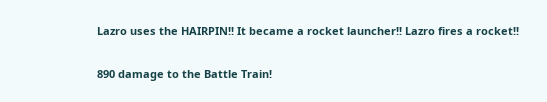Lazro uses the HAIRPIN!! It became a rocket launcher!! Lazro fires a rocket!!

890 damage to the Battle Train!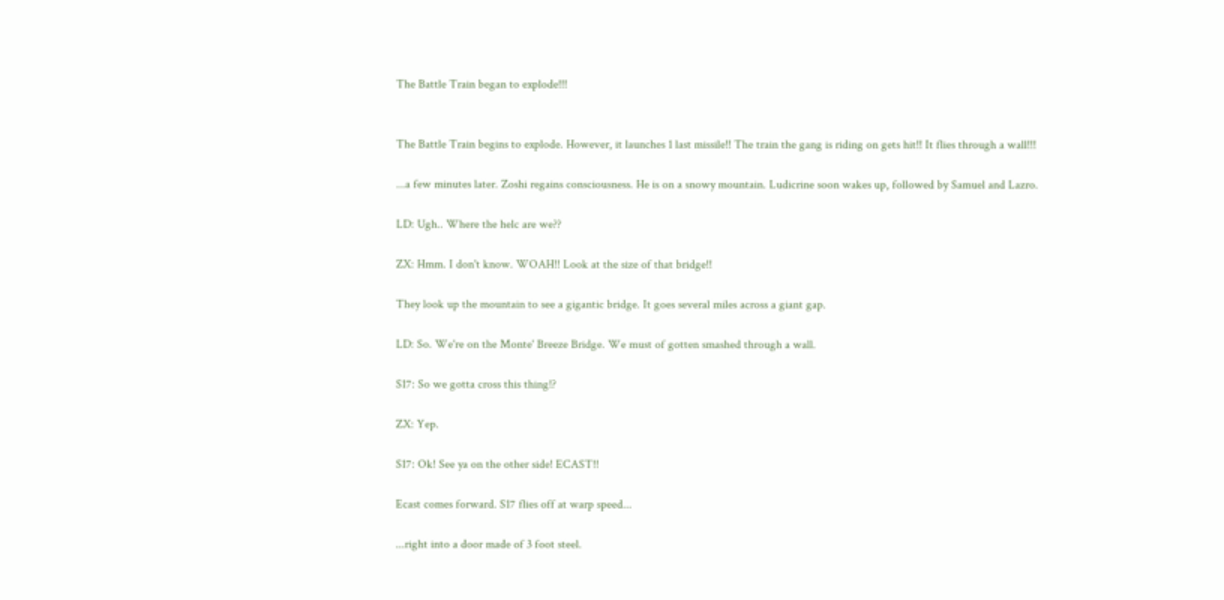The Battle Train began to explode!!!


The Battle Train begins to explode. However, it launches 1 last missile!! The train the gang is riding on gets hit!! It flies through a wall!!!

...a few minutes later. Zoshi regains consciousness. He is on a snowy mountain. Ludicrine soon wakes up, followed by Samuel and Lazro.

LD: Ugh.. Where the helc are we??

ZX: Hmm. I don't know. WOAH!! Look at the size of that bridge!!

They look up the mountain to see a gigantic bridge. It goes several miles across a giant gap.

LD: So. We're on the Monte' Breeze Bridge. We must of gotten smashed through a wall.

S17: So we gotta cross this thing!?

ZX: Yep.

S17: Ok! See ya on the other side! ECAST!!

Ecast comes forward. S17 flies off at warp speed...

...right into a door made of 3 foot steel.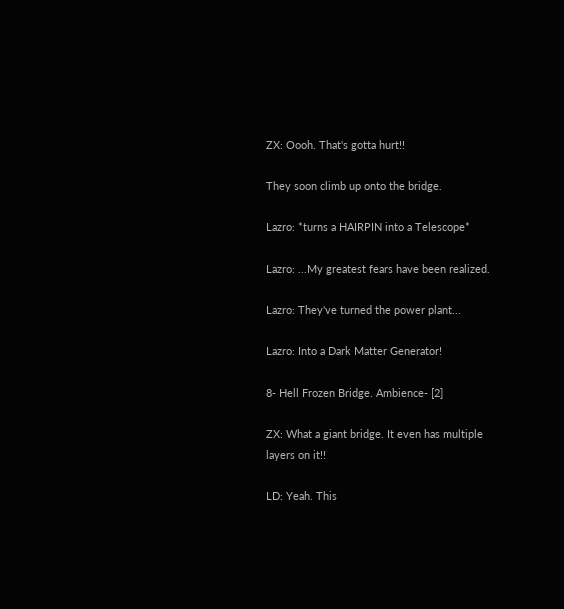ZX: Oooh. That's gotta hurt!!

They soon climb up onto the bridge.

Lazro: *turns a HAIRPIN into a Telescope*

Lazro: ...My greatest fears have been realized.

Lazro: They've turned the power plant...

Lazro: Into a Dark Matter Generator!

8- Hell Frozen Bridge. Ambience- [2]

ZX: What a giant bridge. It even has multiple layers on it!!

LD: Yeah. This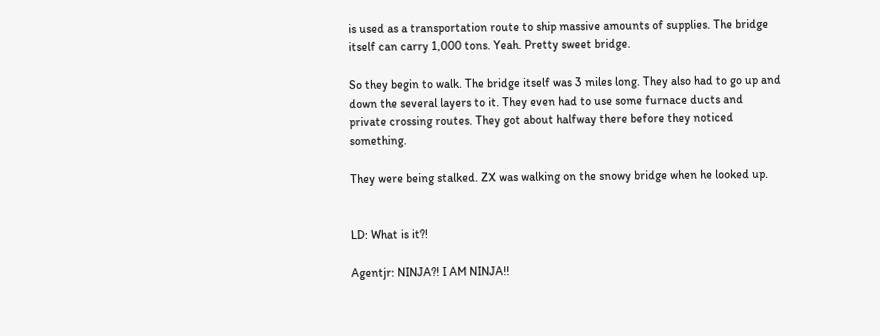is used as a transportation route to ship massive amounts of supplies. The bridge itself can carry 1,000 tons. Yeah. Pretty sweet bridge.

So they begin to walk. The bridge itself was 3 miles long. They also had to go up and down the several layers to it. They even had to use some furnace ducts and private crossing routes. They got about halfway there before they noticed something.

They were being stalked. ZX was walking on the snowy bridge when he looked up.


LD: What is it?!

Agentjr: NINJA?! I AM NINJA!!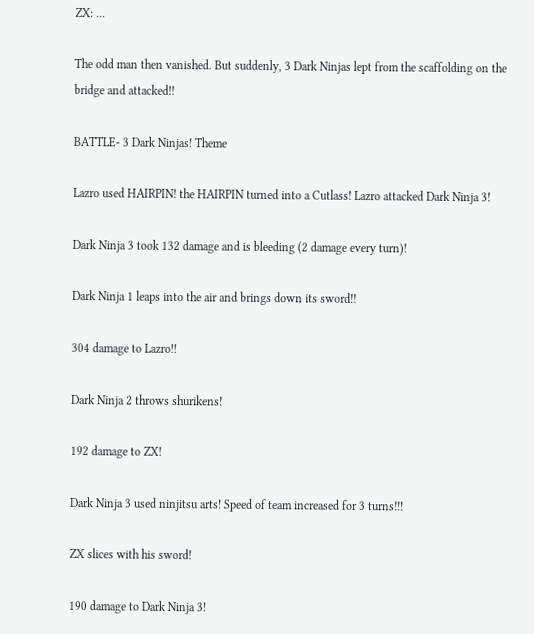ZX: ...

The odd man then vanished. But suddenly, 3 Dark Ninjas lept from the scaffolding on the bridge and attacked!!

BATTLE- 3 Dark Ninjas! Theme

Lazro used HAIRPIN! the HAIRPIN turned into a Cutlass! Lazro attacked Dark Ninja 3!

Dark Ninja 3 took 132 damage and is bleeding (2 damage every turn)!

Dark Ninja 1 leaps into the air and brings down its sword!!

304 damage to Lazro!!

Dark Ninja 2 throws shurikens!

192 damage to ZX!

Dark Ninja 3 used ninjitsu arts! Speed of team increased for 3 turns!!!

ZX slices with his sword!

190 damage to Dark Ninja 3!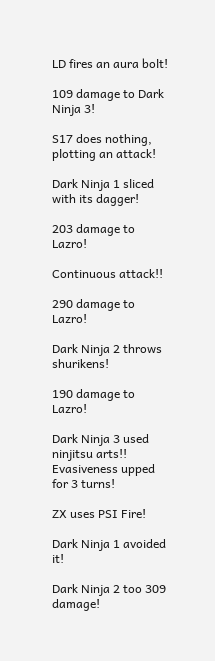LD fires an aura bolt!

109 damage to Dark Ninja 3!

S17 does nothing, plotting an attack!

Dark Ninja 1 sliced with its dagger!

203 damage to Lazro!

Continuous attack!!

290 damage to Lazro!

Dark Ninja 2 throws shurikens!

190 damage to Lazro!

Dark Ninja 3 used ninjitsu arts!! Evasiveness upped for 3 turns!

ZX uses PSI Fire!

Dark Ninja 1 avoided it!

Dark Ninja 2 too 309 damage!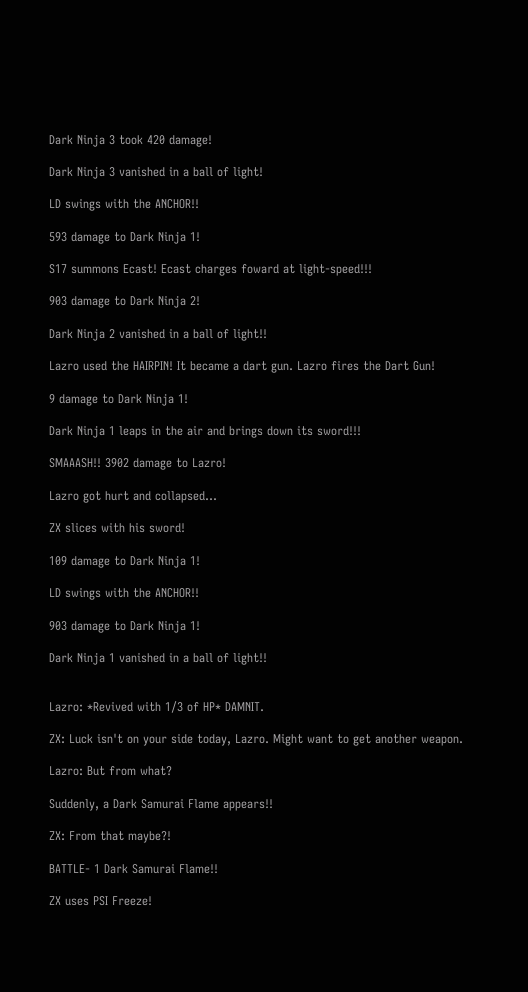Dark Ninja 3 took 420 damage!

Dark Ninja 3 vanished in a ball of light!

LD swings with the ANCHOR!!

593 damage to Dark Ninja 1!

S17 summons Ecast! Ecast charges foward at light-speed!!!

903 damage to Dark Ninja 2!

Dark Ninja 2 vanished in a ball of light!!

Lazro used the HAIRPIN! It became a dart gun. Lazro fires the Dart Gun!

9 damage to Dark Ninja 1!

Dark Ninja 1 leaps in the air and brings down its sword!!!

SMAAASH!! 3902 damage to Lazro!

Lazro got hurt and collapsed...

ZX slices with his sword!

109 damage to Dark Ninja 1!

LD swings with the ANCHOR!!

903 damage to Dark Ninja 1!

Dark Ninja 1 vanished in a ball of light!!


Lazro: *Revived with 1/3 of HP* DAMNIT.

ZX: Luck isn't on your side today, Lazro. Might want to get another weapon.

Lazro: But from what?

Suddenly, a Dark Samurai Flame appears!!

ZX: From that maybe?!

BATTLE- 1 Dark Samurai Flame!!

ZX uses PSI Freeze!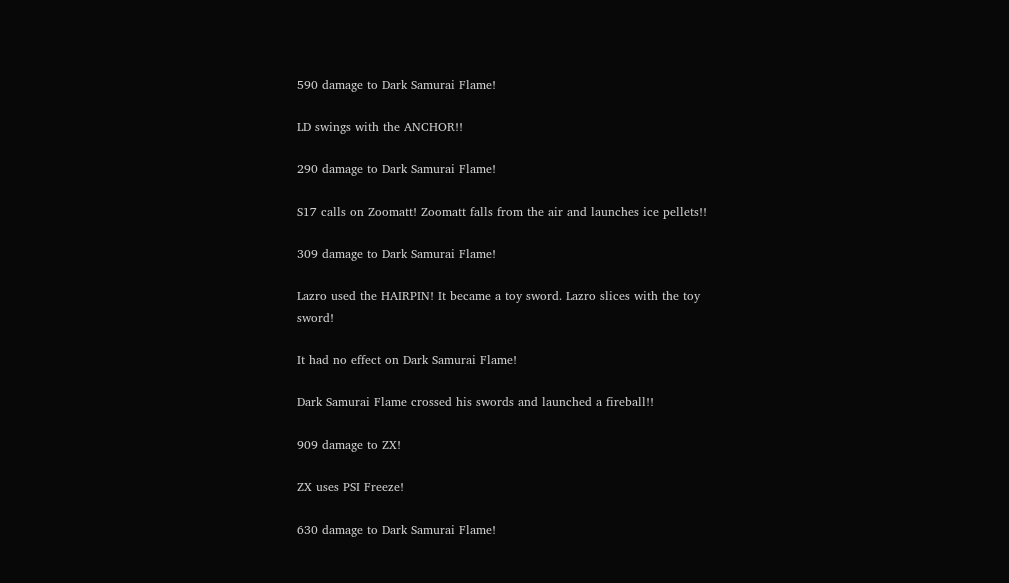590 damage to Dark Samurai Flame!

LD swings with the ANCHOR!!

290 damage to Dark Samurai Flame!

S17 calls on Zoomatt! Zoomatt falls from the air and launches ice pellets!!

309 damage to Dark Samurai Flame!

Lazro used the HAIRPIN! It became a toy sword. Lazro slices with the toy sword!

It had no effect on Dark Samurai Flame!

Dark Samurai Flame crossed his swords and launched a fireball!!

909 damage to ZX!

ZX uses PSI Freeze!

630 damage to Dark Samurai Flame!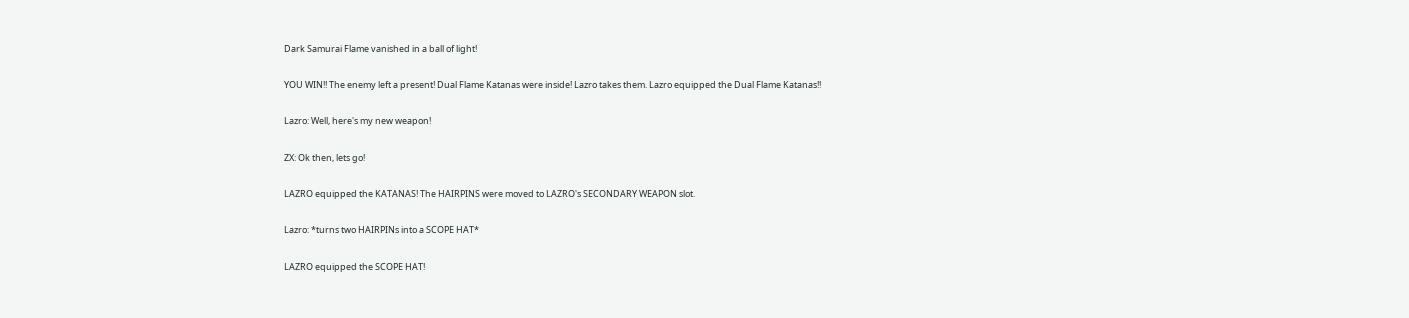Dark Samurai Flame vanished in a ball of light!

YOU WIN!! The enemy left a present! Dual Flame Katanas were inside! Lazro takes them. Lazro equipped the Dual Flame Katanas!!

Lazro: Well, here's my new weapon!

ZX: Ok then, lets go!

LAZRO equipped the KATANAS! The HAIRPINS were moved to LAZRO's SECONDARY WEAPON slot.

Lazro: *turns two HAIRPINs into a SCOPE HAT*

LAZRO equipped the SCOPE HAT!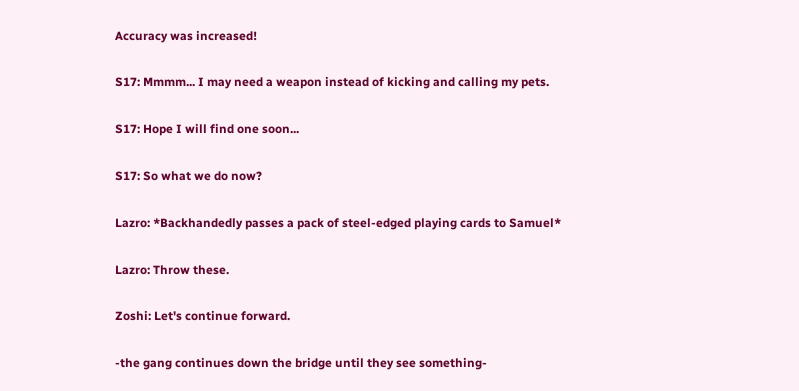Accuracy was increased!

S17: Mmmm... I may need a weapon instead of kicking and calling my pets.

S17: Hope I will find one soon...

S17: So what we do now?

Lazro: *Backhandedly passes a pack of steel-edged playing cards to Samuel*

Lazro: Throw these.

Zoshi: Let's continue forward.

-the gang continues down the bridge until they see something-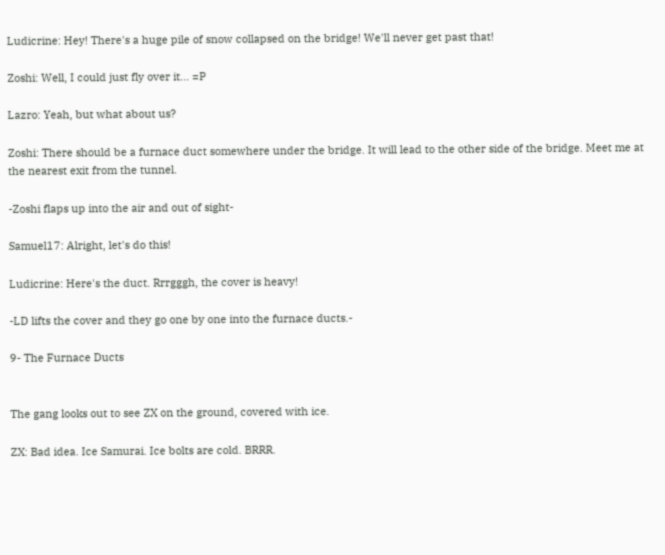Ludicrine: Hey! There's a huge pile of snow collapsed on the bridge! We'll never get past that!

Zoshi: Well, I could just fly over it... =P

Lazro: Yeah, but what about us?

Zoshi: There should be a furnace duct somewhere under the bridge. It will lead to the other side of the bridge. Meet me at the nearest exit from the tunnel.

-Zoshi flaps up into the air and out of sight-

Samuel17: Alright, let's do this!

Ludicrine: Here's the duct. Rrrgggh, the cover is heavy!

-LD lifts the cover and they go one by one into the furnace ducts.-

9- The Furnace Ducts


The gang looks out to see ZX on the ground, covered with ice.

ZX: Bad idea. Ice Samurai. Ice bolts are cold. BRRR.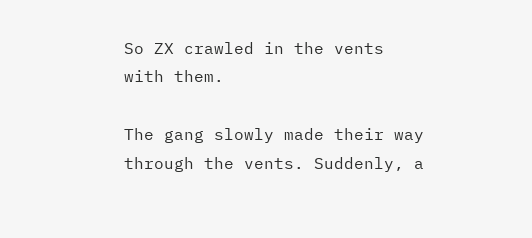So ZX crawled in the vents with them.

The gang slowly made their way through the vents. Suddenly, a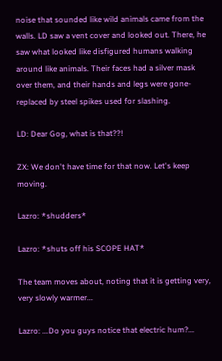noise that sounded like wild animals came from the walls. LD saw a vent cover and looked out. There, he saw what looked like disfigured humans walking around like animals. Their faces had a silver mask over them, and their hands and legs were gone- replaced by steel spikes used for slashing.

LD: Dear Gog, what is that??!

ZX: We don't have time for that now. Let's keep moving.

Lazro: *shudders*

Lazro: *shuts off his SCOPE HAT*

The team moves about, noting that it is getting very, very slowly warmer...

Lazro: ...Do you guys notice that electric hum?...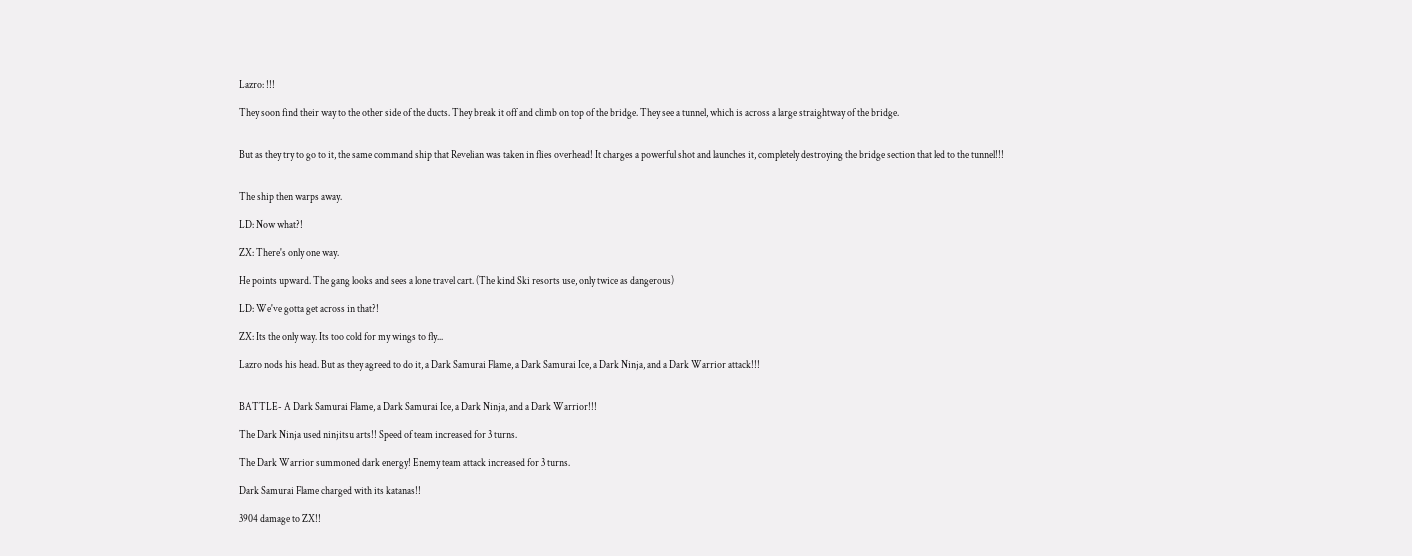Lazro: !!!

They soon find their way to the other side of the ducts. They break it off and climb on top of the bridge. They see a tunnel, which is across a large straightway of the bridge.


But as they try to go to it, the same command ship that Revelian was taken in flies overhead! It charges a powerful shot and launches it, completely destroying the bridge section that led to the tunnel!!!


The ship then warps away.

LD: Now what?!

ZX: There's only one way.

He points upward. The gang looks and sees a lone travel cart. (The kind Ski resorts use, only twice as dangerous)

LD: We've gotta get across in that?!

ZX: Its the only way. Its too cold for my wings to fly...

Lazro nods his head. But as they agreed to do it, a Dark Samurai Flame, a Dark Samurai Ice, a Dark Ninja, and a Dark Warrior attack!!!


BATTLE- A Dark Samurai Flame, a Dark Samurai Ice, a Dark Ninja, and a Dark Warrior!!!

The Dark Ninja used ninjitsu arts!! Speed of team increased for 3 turns.

The Dark Warrior summoned dark energy! Enemy team attack increased for 3 turns.

Dark Samurai Flame charged with its katanas!!

3904 damage to ZX!!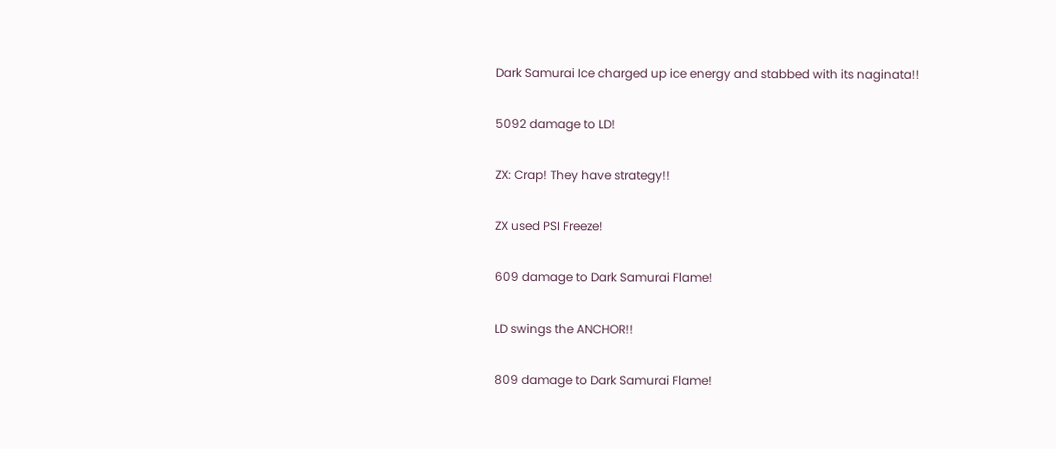Dark Samurai Ice charged up ice energy and stabbed with its naginata!!

5092 damage to LD!

ZX: Crap! They have strategy!!

ZX used PSI Freeze!

609 damage to Dark Samurai Flame!

LD swings the ANCHOR!!

809 damage to Dark Samurai Flame!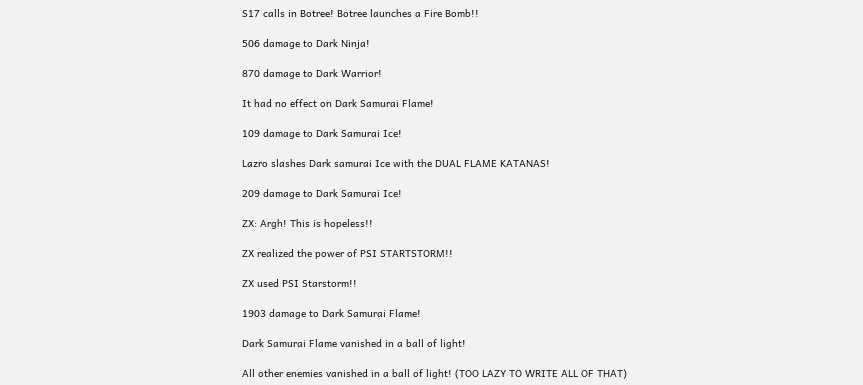S17 calls in Botree! Botree launches a Fire Bomb!!

506 damage to Dark Ninja!

870 damage to Dark Warrior!

It had no effect on Dark Samurai Flame!

109 damage to Dark Samurai Ice!

Lazro slashes Dark samurai Ice with the DUAL FLAME KATANAS!

209 damage to Dark Samurai Ice!

ZX: Argh! This is hopeless!!

ZX realized the power of PSI STARTSTORM!!

ZX used PSI Starstorm!!

1903 damage to Dark Samurai Flame!

Dark Samurai Flame vanished in a ball of light!

All other enemies vanished in a ball of light! (TOO LAZY TO WRITE ALL OF THAT)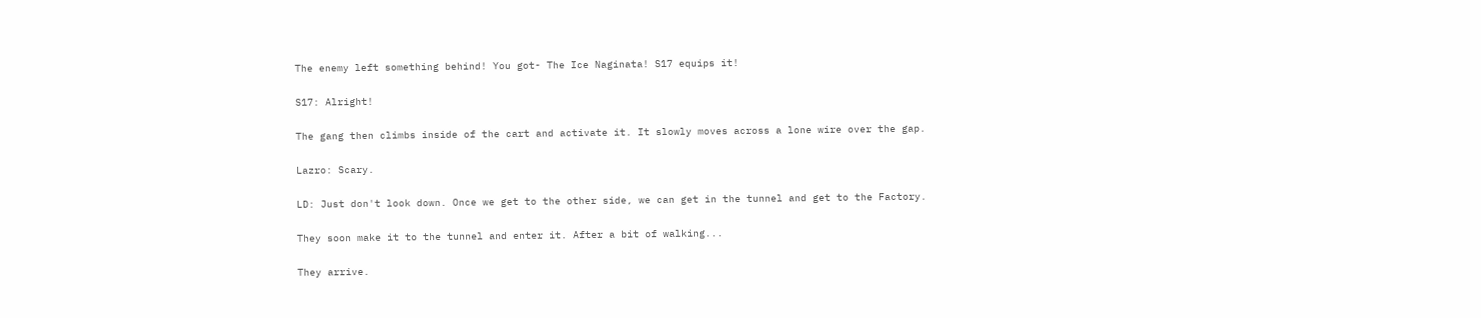The enemy left something behind! You got- The Ice Naginata! S17 equips it!

S17: Alright!

The gang then climbs inside of the cart and activate it. It slowly moves across a lone wire over the gap.

Lazro: Scary.

LD: Just don't look down. Once we get to the other side, we can get in the tunnel and get to the Factory.

They soon make it to the tunnel and enter it. After a bit of walking...

They arrive.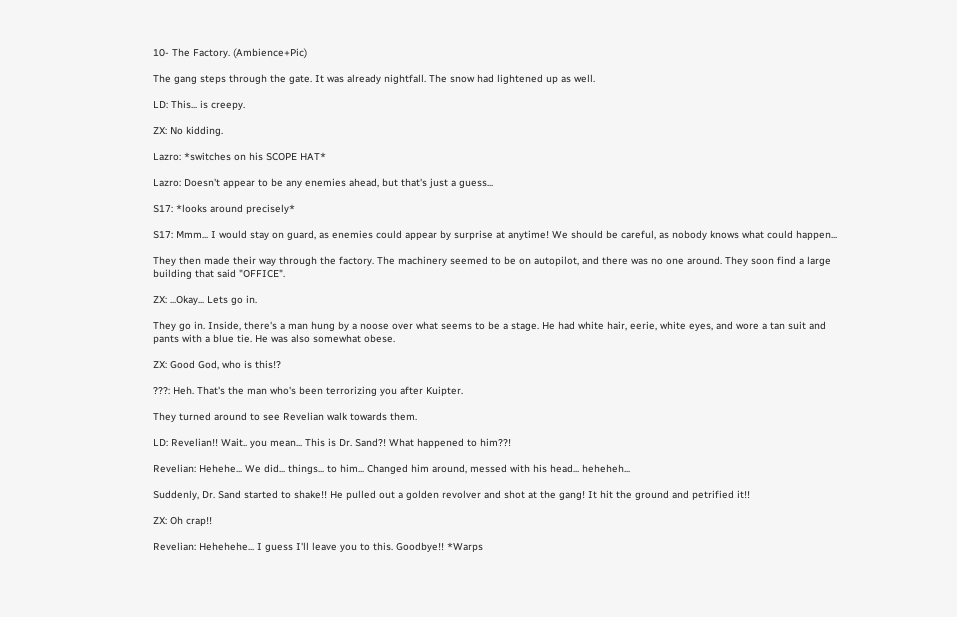10- The Factory. (Ambience+Pic)

The gang steps through the gate. It was already nightfall. The snow had lightened up as well.

LD: This... is creepy.

ZX: No kidding.

Lazro: *switches on his SCOPE HAT*

Lazro: Doesn't appear to be any enemies ahead, but that's just a guess...

S17: *looks around precisely*

S17: Mmm... I would stay on guard, as enemies could appear by surprise at anytime! We should be careful, as nobody knows what could happen...

They then made their way through the factory. The machinery seemed to be on autopilot, and there was no one around. They soon find a large building that said "OFFICE".

ZX: ...Okay... Lets go in.

They go in. Inside, there's a man hung by a noose over what seems to be a stage. He had white hair, eerie, white eyes, and wore a tan suit and pants with a blue tie. He was also somewhat obese.

ZX: Good God, who is this!?

???: Heh. That's the man who's been terrorizing you after Kuipter.

They turned around to see Revelian walk towards them.

LD: Revelian!! Wait.. you mean... This is Dr. Sand?! What happened to him??!

Revelian: Hehehe... We did... things... to him... Changed him around, messed with his head... heheheh...

Suddenly, Dr. Sand started to shake!! He pulled out a golden revolver and shot at the gang! It hit the ground and petrified it!!

ZX: Oh crap!!

Revelian: Hehehehe... I guess I'll leave you to this. Goodbye!! *Warps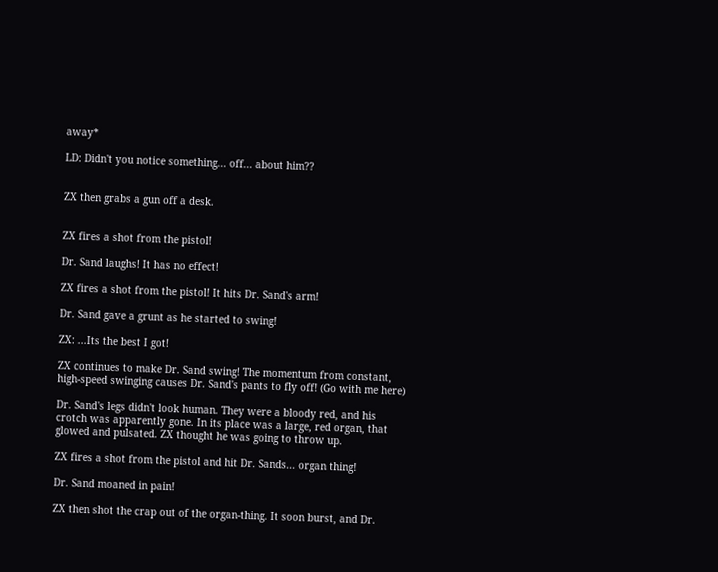away*

LD: Didn't you notice something... off... about him??


ZX then grabs a gun off a desk.


ZX fires a shot from the pistol!

Dr. Sand laughs! It has no effect!

ZX fires a shot from the pistol! It hits Dr. Sand's arm!

Dr. Sand gave a grunt as he started to swing!

ZX: ...Its the best I got!

ZX continues to make Dr. Sand swing! The momentum from constant, high-speed swinging causes Dr. Sand's pants to fly off! (Go with me here)

Dr. Sand's legs didn't look human. They were a bloody red, and his crotch was apparently gone. In its place was a large, red organ, that glowed and pulsated. ZX thought he was going to throw up.

ZX fires a shot from the pistol and hit Dr. Sands... organ thing!

Dr. Sand moaned in pain!

ZX then shot the crap out of the organ-thing. It soon burst, and Dr.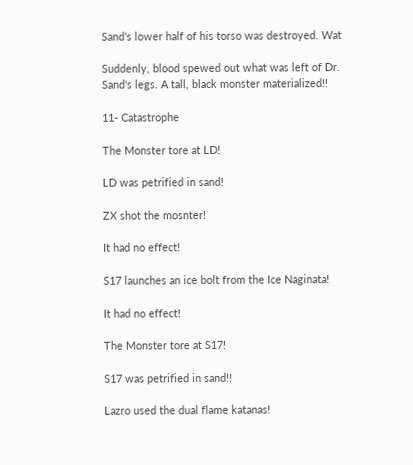Sand's lower half of his torso was destroyed. Wat

Suddenly, blood spewed out what was left of Dr. Sand's legs. A tall, black monster materialized!!

11- Catastrophe

The Monster tore at LD!

LD was petrified in sand!

ZX shot the mosnter!

It had no effect!

S17 launches an ice bolt from the Ice Naginata!

It had no effect!

The Monster tore at S17!

S17 was petrified in sand!!

Lazro used the dual flame katanas!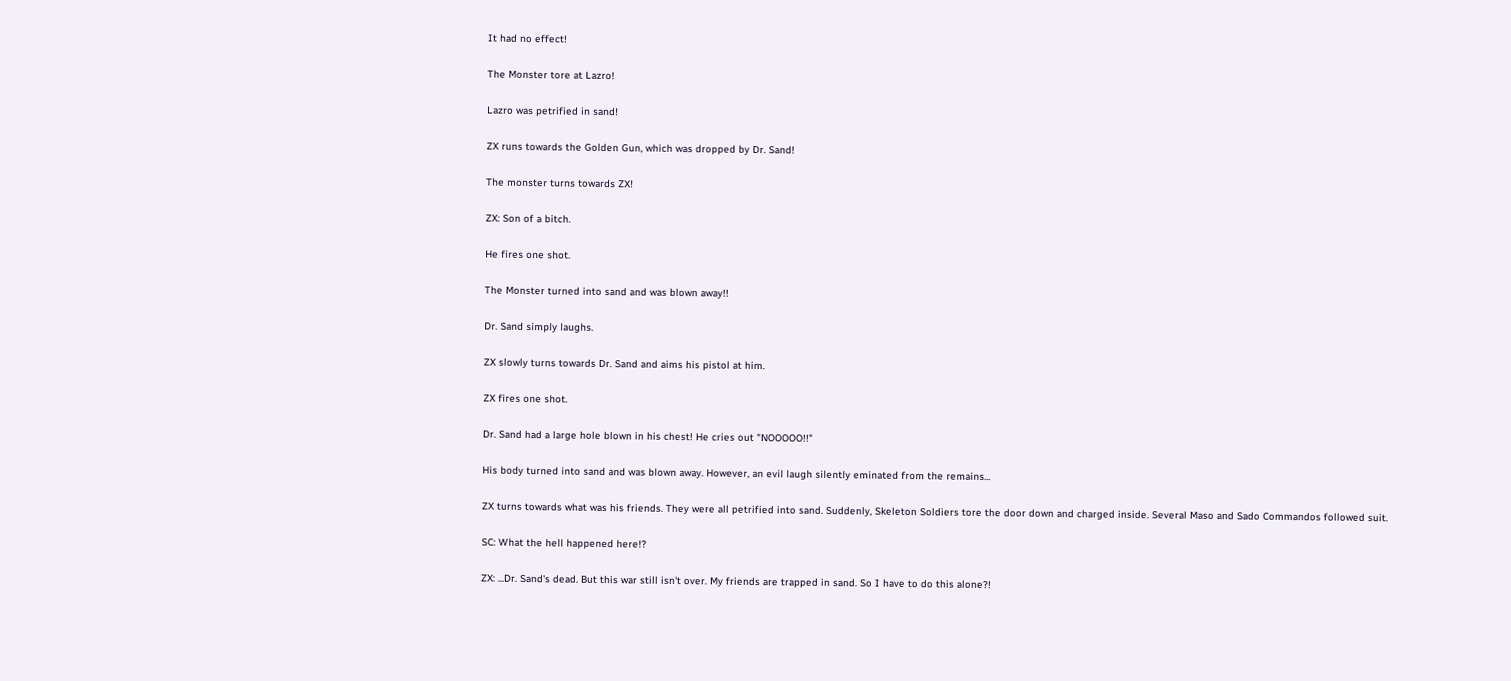It had no effect!

The Monster tore at Lazro!

Lazro was petrified in sand!

ZX runs towards the Golden Gun, which was dropped by Dr. Sand!

The monster turns towards ZX!

ZX: Son of a bitch.

He fires one shot.

The Monster turned into sand and was blown away!!

Dr. Sand simply laughs.

ZX slowly turns towards Dr. Sand and aims his pistol at him.

ZX fires one shot.

Dr. Sand had a large hole blown in his chest! He cries out "NOOOOO!!"

His body turned into sand and was blown away. However, an evil laugh silently eminated from the remains...

ZX turns towards what was his friends. They were all petrified into sand. Suddenly, Skeleton Soldiers tore the door down and charged inside. Several Maso and Sado Commandos followed suit.

SC: What the hell happened here!?

ZX: ...Dr. Sand's dead. But this war still isn't over. My friends are trapped in sand. So I have to do this alone?!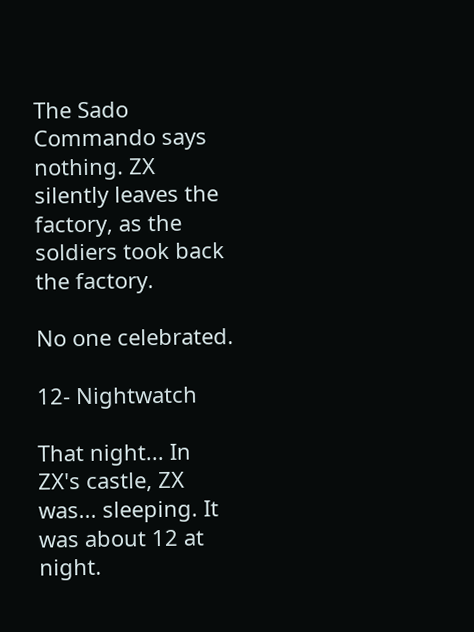The Sado Commando says nothing. ZX silently leaves the factory, as the soldiers took back the factory.

No one celebrated.

12- Nightwatch

That night... In ZX's castle, ZX was... sleeping. It was about 12 at night.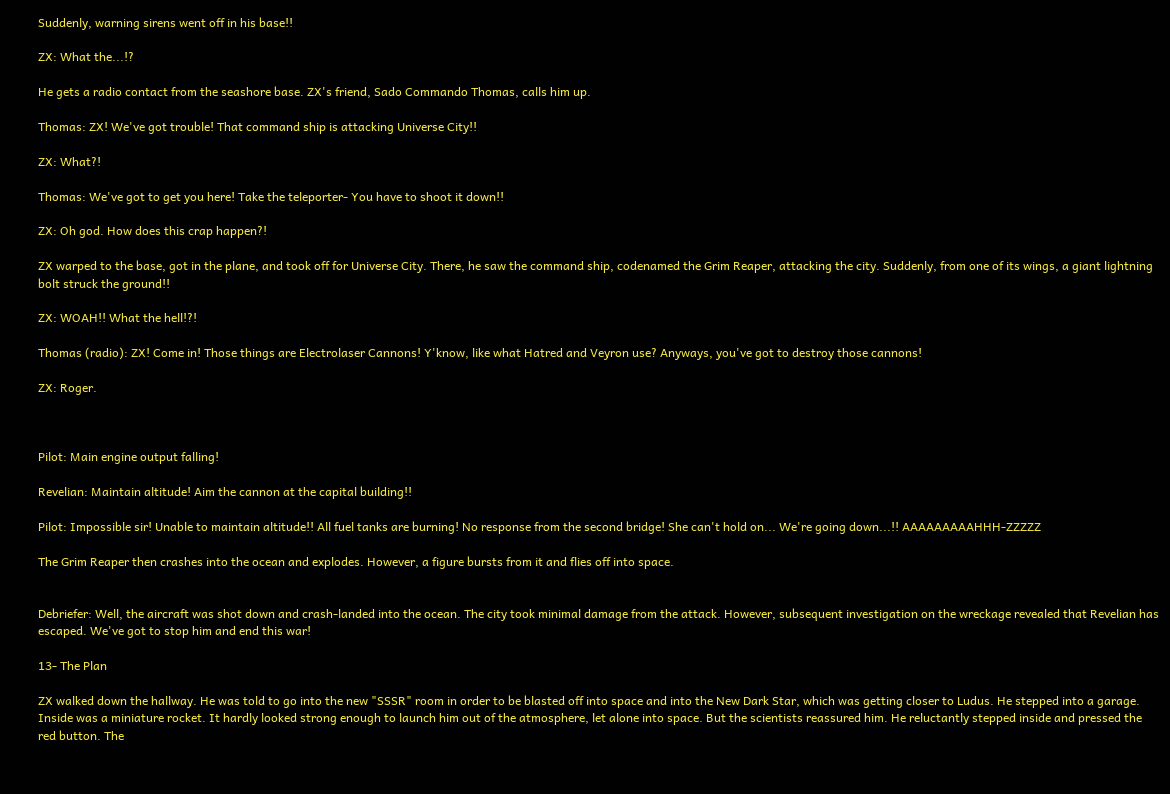Suddenly, warning sirens went off in his base!!

ZX: What the...!?

He gets a radio contact from the seashore base. ZX's friend, Sado Commando Thomas, calls him up.

Thomas: ZX! We've got trouble! That command ship is attacking Universe City!!

ZX: What?!

Thomas: We've got to get you here! Take the teleporter- You have to shoot it down!!

ZX: Oh god. How does this crap happen?!

ZX warped to the base, got in the plane, and took off for Universe City. There, he saw the command ship, codenamed the Grim Reaper, attacking the city. Suddenly, from one of its wings, a giant lightning bolt struck the ground!!

ZX: WOAH!! What the hell!?!

Thomas (radio): ZX! Come in! Those things are Electrolaser Cannons! Y'know, like what Hatred and Veyron use? Anyways, you've got to destroy those cannons!

ZX: Roger.



Pilot: Main engine output falling!

Revelian: Maintain altitude! Aim the cannon at the capital building!!

Pilot: Impossible sir! Unable to maintain altitude!! All fuel tanks are burning! No response from the second bridge! She can't hold on... We're going down...!! AAAAAAAAAHHH-ZZZZZ

The Grim Reaper then crashes into the ocean and explodes. However, a figure bursts from it and flies off into space.


Debriefer: Well, the aircraft was shot down and crash-landed into the ocean. The city took minimal damage from the attack. However, subsequent investigation on the wreckage revealed that Revelian has escaped. We've got to stop him and end this war!

13- The Plan

ZX walked down the hallway. He was told to go into the new "SSSR" room in order to be blasted off into space and into the New Dark Star, which was getting closer to Ludus. He stepped into a garage. Inside was a miniature rocket. It hardly looked strong enough to launch him out of the atmosphere, let alone into space. But the scientists reassured him. He reluctantly stepped inside and pressed the red button. The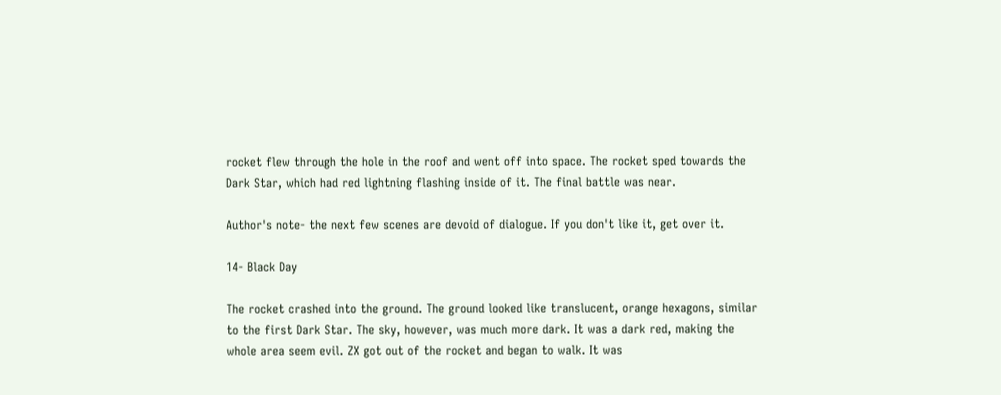rocket flew through the hole in the roof and went off into space. The rocket sped towards the Dark Star, which had red lightning flashing inside of it. The final battle was near.

Author's note- the next few scenes are devoid of dialogue. If you don't like it, get over it.

14- Black Day

The rocket crashed into the ground. The ground looked like translucent, orange hexagons, similar to the first Dark Star. The sky, however, was much more dark. It was a dark red, making the whole area seem evil. ZX got out of the rocket and began to walk. It was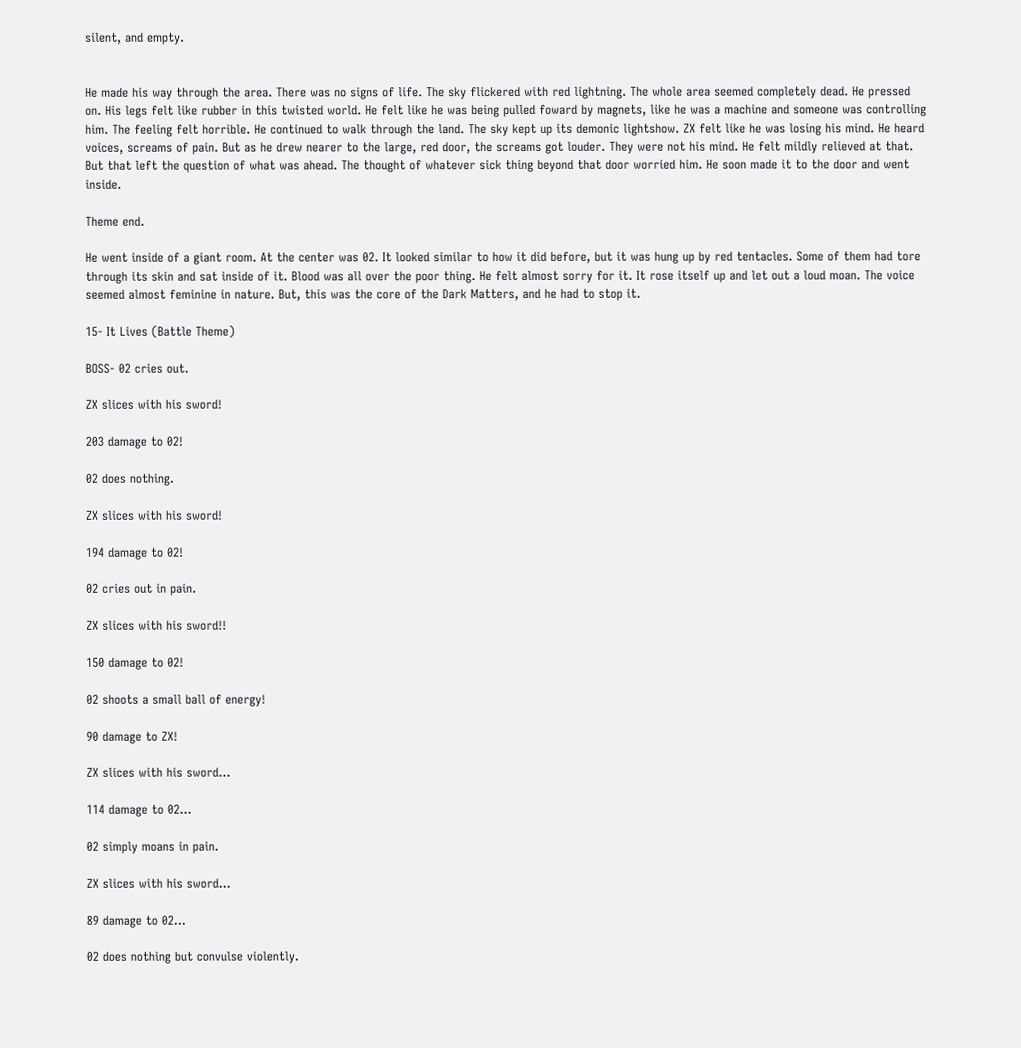silent, and empty.


He made his way through the area. There was no signs of life. The sky flickered with red lightning. The whole area seemed completely dead. He pressed on. His legs felt like rubber in this twisted world. He felt like he was being pulled foward by magnets, like he was a machine and someone was controlling him. The feeling felt horrible. He continued to walk through the land. The sky kept up its demonic lightshow. ZX felt like he was losing his mind. He heard voices, screams of pain. But as he drew nearer to the large, red door, the screams got louder. They were not his mind. He felt mildly relieved at that. But that left the question of what was ahead. The thought of whatever sick thing beyond that door worried him. He soon made it to the door and went inside.

Theme end.

He went inside of a giant room. At the center was 02. It looked similar to how it did before, but it was hung up by red tentacles. Some of them had tore through its skin and sat inside of it. Blood was all over the poor thing. He felt almost sorry for it. It rose itself up and let out a loud moan. The voice seemed almost feminine in nature. But, this was the core of the Dark Matters, and he had to stop it.

15- It Lives (Battle Theme)

BOSS- 02 cries out.

ZX slices with his sword!

203 damage to 02!

02 does nothing.

ZX slices with his sword!

194 damage to 02!

02 cries out in pain.

ZX slices with his sword!!

150 damage to 02!

02 shoots a small ball of energy!

90 damage to ZX!

ZX slices with his sword...

114 damage to 02...

02 simply moans in pain.

ZX slices with his sword...

89 damage to 02...

02 does nothing but convulse violently.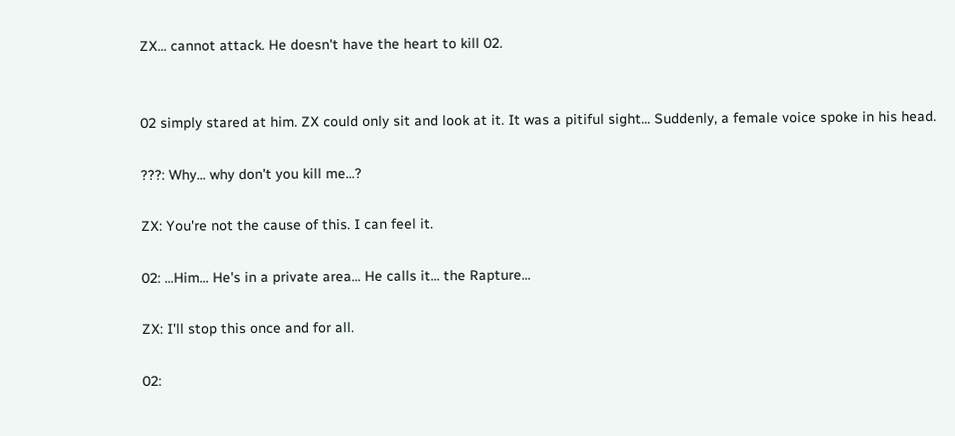ZX... cannot attack. He doesn't have the heart to kill 02.


02 simply stared at him. ZX could only sit and look at it. It was a pitiful sight... Suddenly, a female voice spoke in his head.

???: Why... why don't you kill me...?

ZX: You're not the cause of this. I can feel it.

02: ...Him... He's in a private area... He calls it... the Rapture...

ZX: I'll stop this once and for all.

02: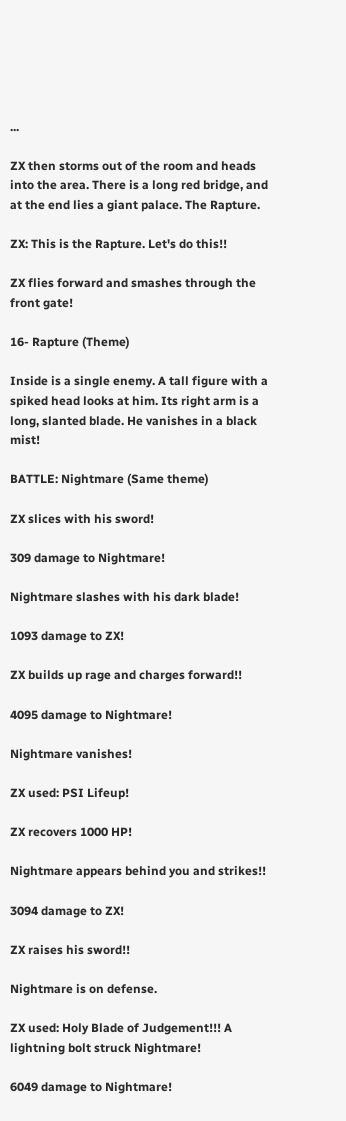...

ZX then storms out of the room and heads into the area. There is a long red bridge, and at the end lies a giant palace. The Rapture.

ZX: This is the Rapture. Let's do this!!

ZX flies forward and smashes through the front gate!

16- Rapture (Theme)

Inside is a single enemy. A tall figure with a spiked head looks at him. Its right arm is a long, slanted blade. He vanishes in a black mist!

BATTLE: Nightmare (Same theme)

ZX slices with his sword!

309 damage to Nightmare!

Nightmare slashes with his dark blade!

1093 damage to ZX!

ZX builds up rage and charges forward!!

4095 damage to Nightmare!

Nightmare vanishes!

ZX used: PSI Lifeup!

ZX recovers 1000 HP!

Nightmare appears behind you and strikes!!

3094 damage to ZX!

ZX raises his sword!!

Nightmare is on defense.

ZX used: Holy Blade of Judgement!!! A lightning bolt struck Nightmare!

6049 damage to Nightmare!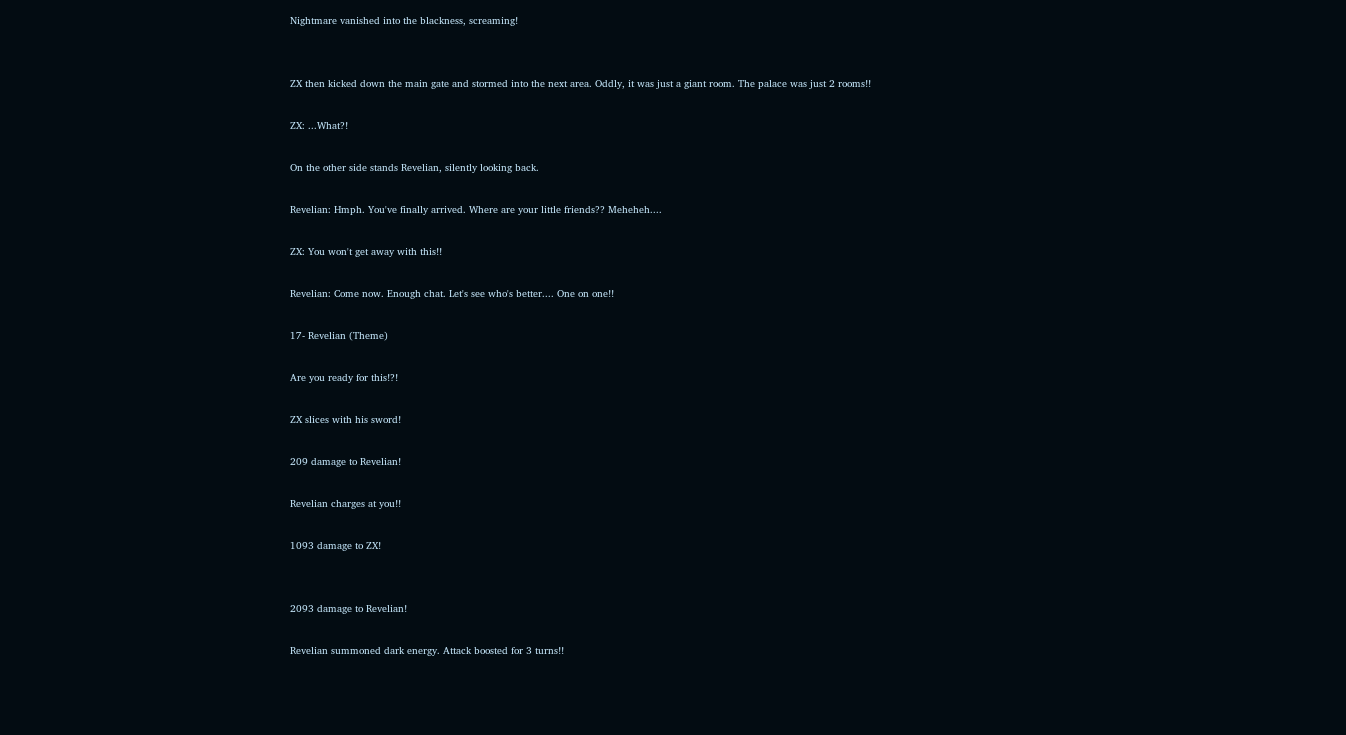Nightmare vanished into the blackness, screaming!


ZX then kicked down the main gate and stormed into the next area. Oddly, it was just a giant room. The palace was just 2 rooms!!

ZX: ...What?!

On the other side stands Revelian, silently looking back.

Revelian: Hmph. You've finally arrived. Where are your little friends?? Meheheh....

ZX: You won't get away with this!!

Revelian: Come now. Enough chat. Let's see who's better.... One on one!!

17- Revelian (Theme)

Are you ready for this!?!

ZX slices with his sword!

209 damage to Revelian!

Revelian charges at you!!

1093 damage to ZX!


2093 damage to Revelian!

Revelian summoned dark energy. Attack boosted for 3 turns!!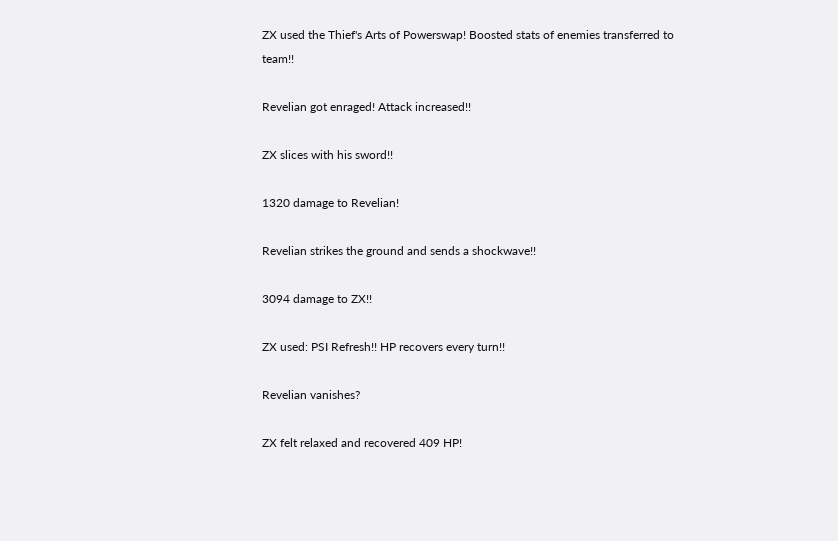ZX used the Thief's Arts of Powerswap! Boosted stats of enemies transferred to team!!

Revelian got enraged! Attack increased!!

ZX slices with his sword!!

1320 damage to Revelian!

Revelian strikes the ground and sends a shockwave!!

3094 damage to ZX!!

ZX used: PSI Refresh!! HP recovers every turn!!

Revelian vanishes?

ZX felt relaxed and recovered 409 HP!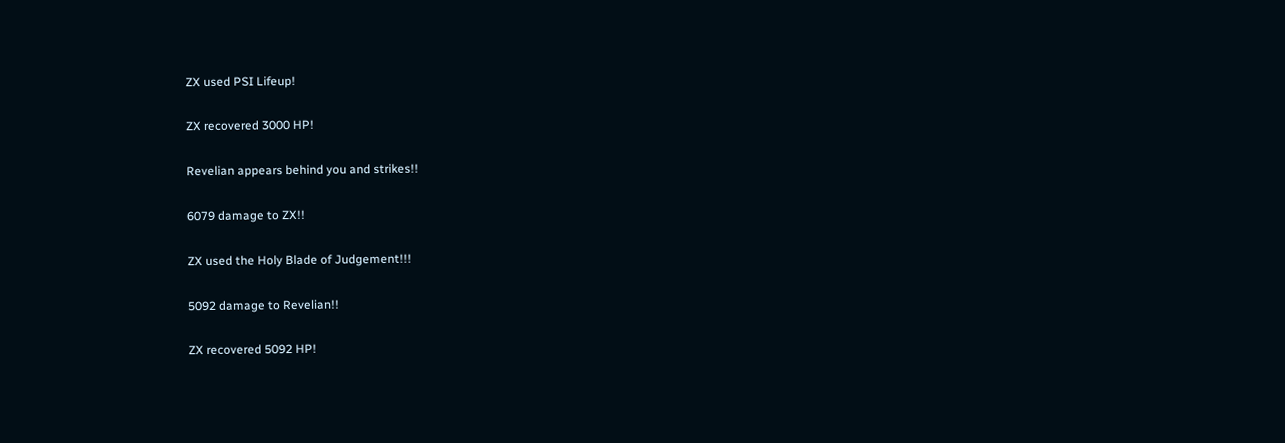ZX used PSI Lifeup!

ZX recovered 3000 HP!

Revelian appears behind you and strikes!!

6079 damage to ZX!!

ZX used the Holy Blade of Judgement!!!

5092 damage to Revelian!!

ZX recovered 5092 HP!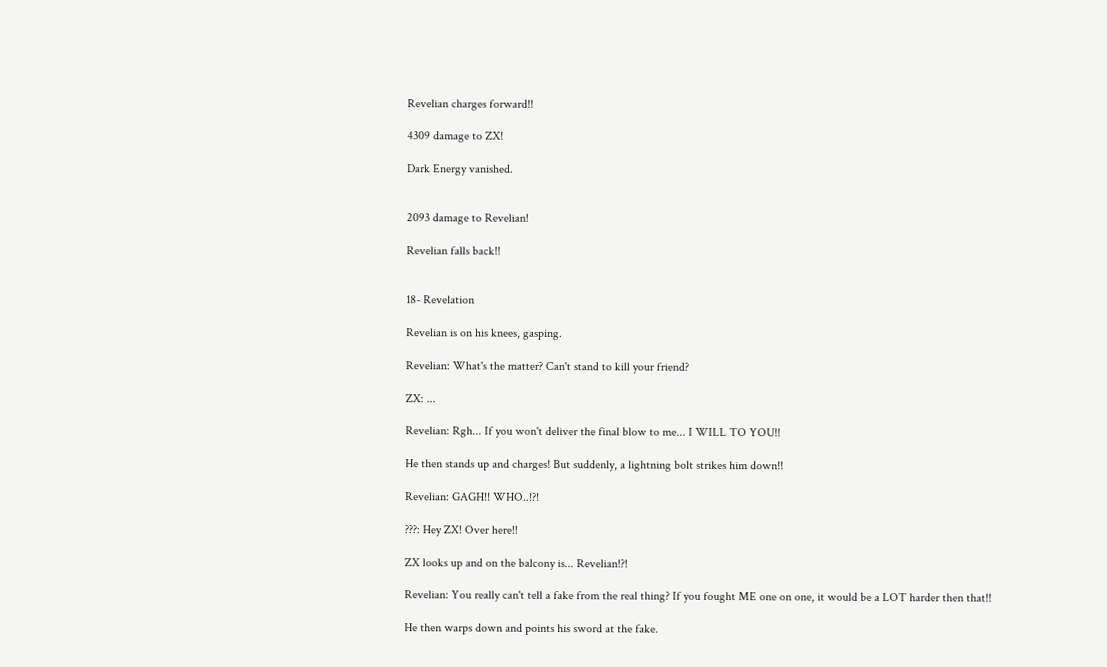Revelian charges forward!!

4309 damage to ZX!

Dark Energy vanished.


2093 damage to Revelian!

Revelian falls back!!


18- Revelation

Revelian is on his knees, gasping.

Revelian: What's the matter? Can't stand to kill your friend?

ZX: ...

Revelian: Rgh... If you won't deliver the final blow to me... I WILL TO YOU!!

He then stands up and charges! But suddenly, a lightning bolt strikes him down!!

Revelian: GAGH!! WHO..!?!

???: Hey ZX! Over here!!

ZX looks up and on the balcony is... Revelian!?!

Revelian: You really can't tell a fake from the real thing? If you fought ME one on one, it would be a LOT harder then that!!

He then warps down and points his sword at the fake.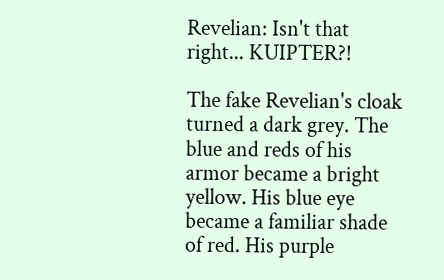Revelian: Isn't that right... KUIPTER?!

The fake Revelian's cloak turned a dark grey. The blue and reds of his armor became a bright yellow. His blue eye became a familiar shade of red. His purple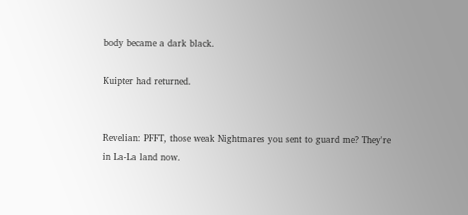body became a dark black.

Kuipter had returned.


Revelian: PFFT, those weak Nightmares you sent to guard me? They're in La-La land now.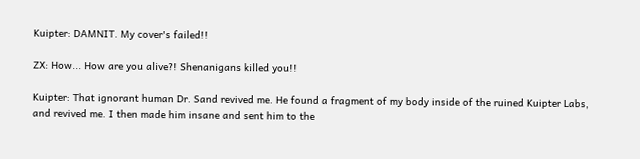Kuipter: DAMNIT. My cover's failed!!

ZX: How... How are you alive?! Shenanigans killed you!!

Kuipter: That ignorant human Dr. Sand revived me. He found a fragment of my body inside of the ruined Kuipter Labs, and revived me. I then made him insane and sent him to the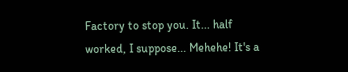Factory to stop you. It... half worked, I suppose... Mehehe! It's a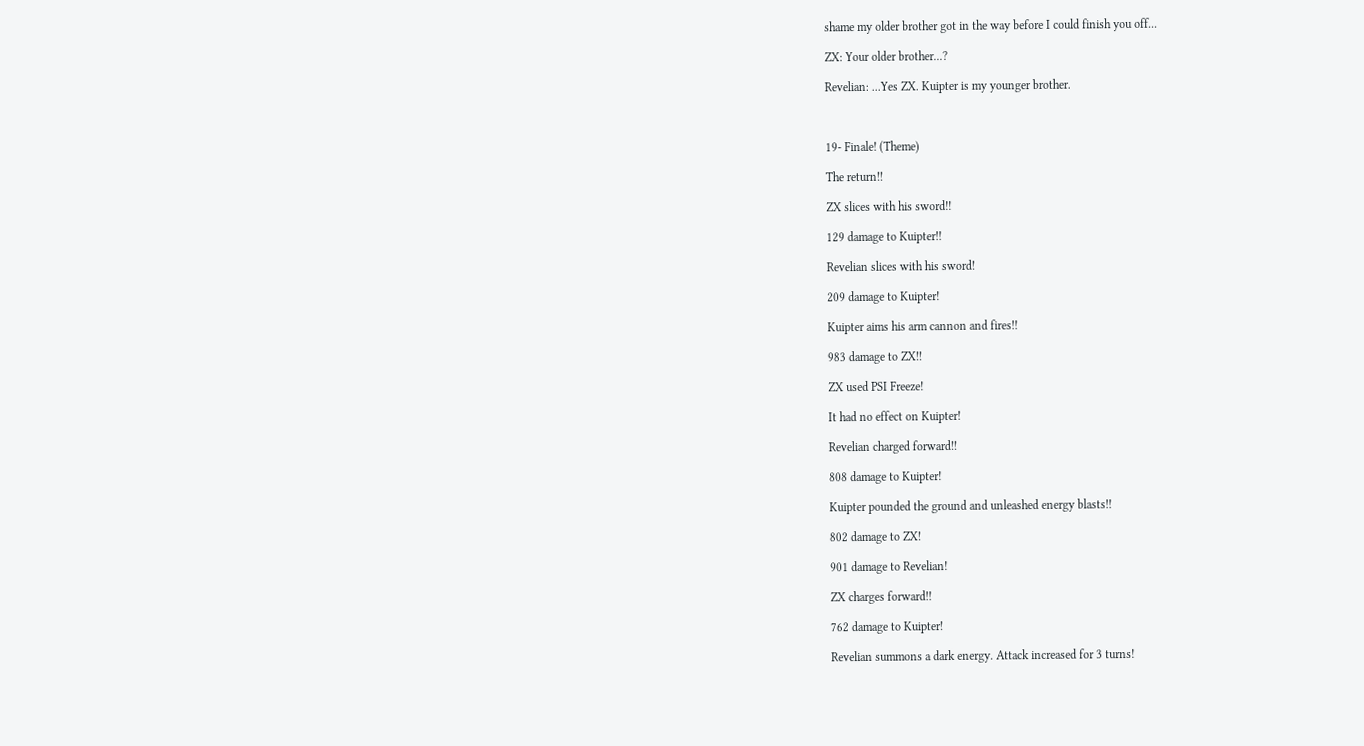shame my older brother got in the way before I could finish you off...

ZX: Your older brother...?

Revelian: ...Yes ZX. Kuipter is my younger brother.



19- Finale! (Theme)

The return!!

ZX slices with his sword!!

129 damage to Kuipter!!

Revelian slices with his sword!

209 damage to Kuipter!

Kuipter aims his arm cannon and fires!!

983 damage to ZX!!

ZX used PSI Freeze!

It had no effect on Kuipter!

Revelian charged forward!!

808 damage to Kuipter!

Kuipter pounded the ground and unleashed energy blasts!!

802 damage to ZX!

901 damage to Revelian!

ZX charges forward!!

762 damage to Kuipter!

Revelian summons a dark energy. Attack increased for 3 turns!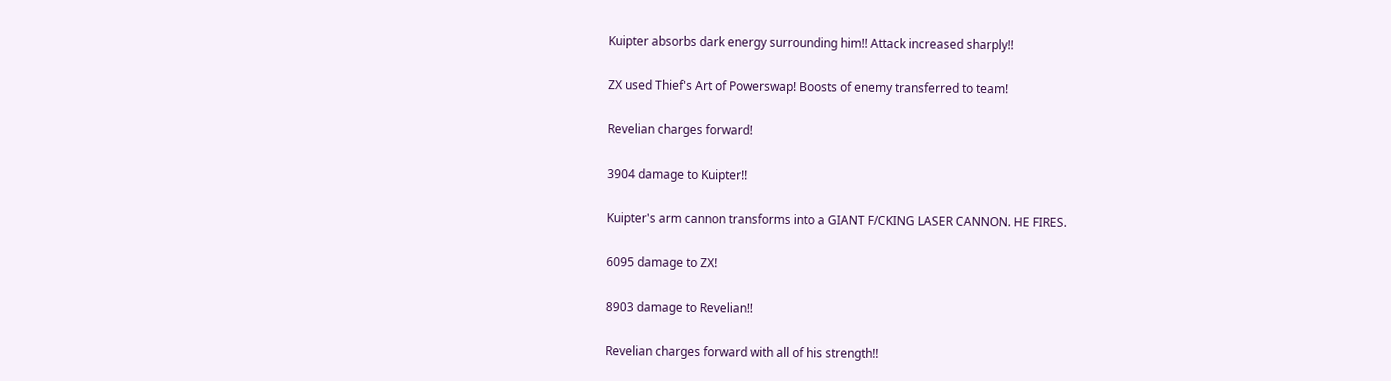Kuipter absorbs dark energy surrounding him!! Attack increased sharply!!

ZX used Thief's Art of Powerswap! Boosts of enemy transferred to team!

Revelian charges forward!

3904 damage to Kuipter!!

Kuipter's arm cannon transforms into a GIANT F/CKING LASER CANNON. HE FIRES.

6095 damage to ZX!

8903 damage to Revelian!!

Revelian charges forward with all of his strength!!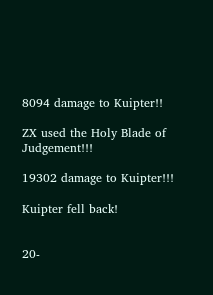8094 damage to Kuipter!!

ZX used the Holy Blade of Judgement!!!

19302 damage to Kuipter!!!

Kuipter fell back!


20-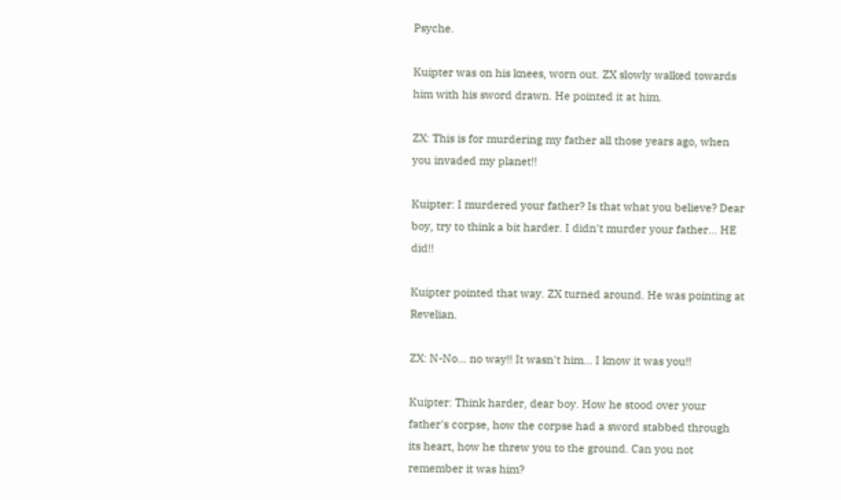Psyche.

Kuipter was on his knees, worn out. ZX slowly walked towards him with his sword drawn. He pointed it at him.

ZX: This is for murdering my father all those years ago, when you invaded my planet!!

Kuipter: I murdered your father? Is that what you believe? Dear boy, try to think a bit harder. I didn't murder your father... HE did!!

Kuipter pointed that way. ZX turned around. He was pointing at Revelian.

ZX: N-No... no way!! It wasn't him... I know it was you!!

Kuipter: Think harder, dear boy. How he stood over your father's corpse, how the corpse had a sword stabbed through its heart, how he threw you to the ground. Can you not remember it was him?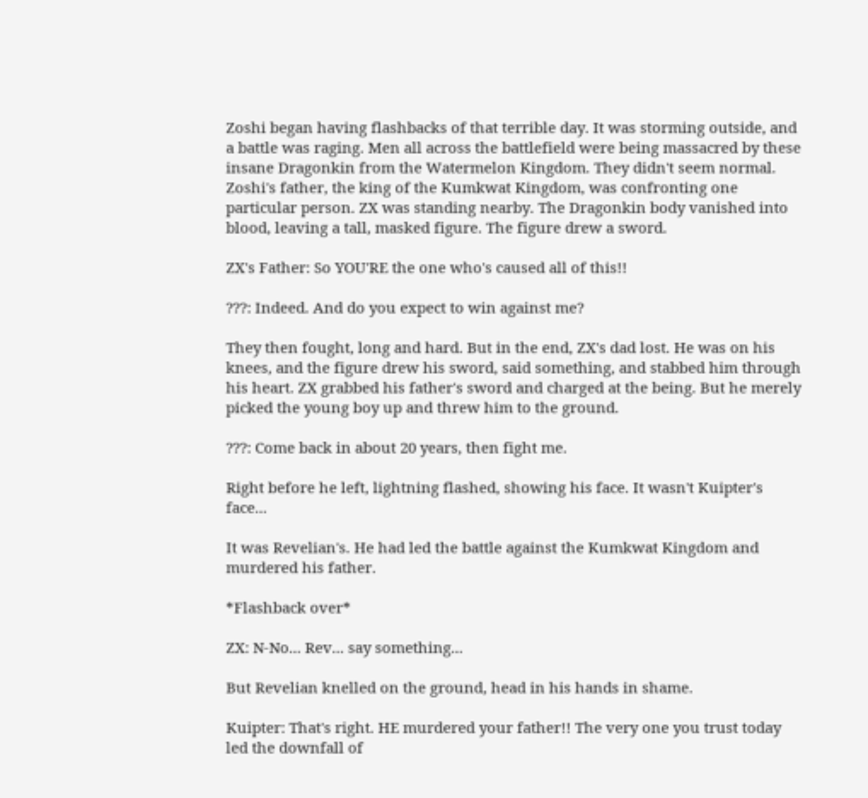Zoshi began having flashbacks of that terrible day. It was storming outside, and a battle was raging. Men all across the battlefield were being massacred by these insane Dragonkin from the Watermelon Kingdom. They didn't seem normal. Zoshi's father, the king of the Kumkwat Kingdom, was confronting one particular person. ZX was standing nearby. The Dragonkin body vanished into blood, leaving a tall, masked figure. The figure drew a sword.

ZX's Father: So YOU'RE the one who's caused all of this!!

???: Indeed. And do you expect to win against me?

They then fought, long and hard. But in the end, ZX's dad lost. He was on his knees, and the figure drew his sword, said something, and stabbed him through his heart. ZX grabbed his father's sword and charged at the being. But he merely picked the young boy up and threw him to the ground.

???: Come back in about 20 years, then fight me.

Right before he left, lightning flashed, showing his face. It wasn't Kuipter's face...

It was Revelian's. He had led the battle against the Kumkwat Kingdom and murdered his father.

*Flashback over*

ZX: N-No... Rev... say something...

But Revelian knelled on the ground, head in his hands in shame.

Kuipter: That's right. HE murdered your father!! The very one you trust today led the downfall of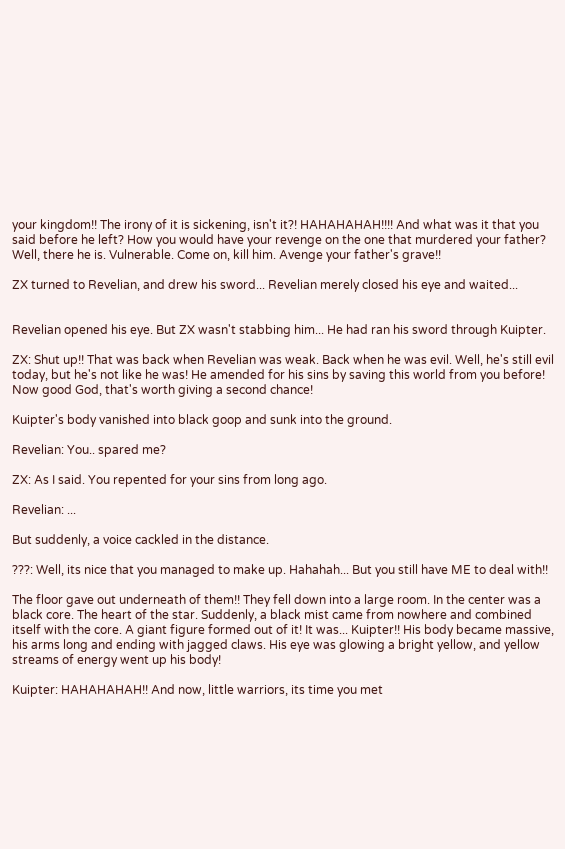your kingdom!! The irony of it is sickening, isn't it?! HAHAHAHAH!!!! And what was it that you said before he left? How you would have your revenge on the one that murdered your father? Well, there he is. Vulnerable. Come on, kill him. Avenge your father's grave!!

ZX turned to Revelian, and drew his sword... Revelian merely closed his eye and waited...


Revelian opened his eye. But ZX wasn't stabbing him... He had ran his sword through Kuipter.

ZX: Shut up!! That was back when Revelian was weak. Back when he was evil. Well, he's still evil today, but he's not like he was! He amended for his sins by saving this world from you before! Now good God, that's worth giving a second chance!

Kuipter's body vanished into black goop and sunk into the ground.

Revelian: You.. spared me?

ZX: As I said. You repented for your sins from long ago.

Revelian: ...

But suddenly, a voice cackled in the distance.

???: Well, its nice that you managed to make up. Hahahah... But you still have ME to deal with!!

The floor gave out underneath of them!! They fell down into a large room. In the center was a black core. The heart of the star. Suddenly, a black mist came from nowhere and combined itself with the core. A giant figure formed out of it! It was... Kuipter!! His body became massive, his arms long and ending with jagged claws. His eye was glowing a bright yellow, and yellow streams of energy went up his body!

Kuipter: HAHAHAHAH!! And now, little warriors, its time you met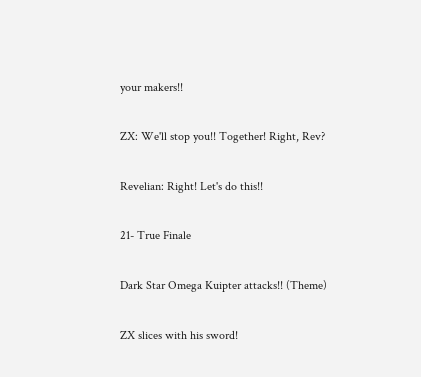your makers!!

ZX: We'll stop you!! Together! Right, Rev?

Revelian: Right! Let's do this!!

21- True Finale

Dark Star Omega Kuipter attacks!! (Theme)

ZX slices with his sword!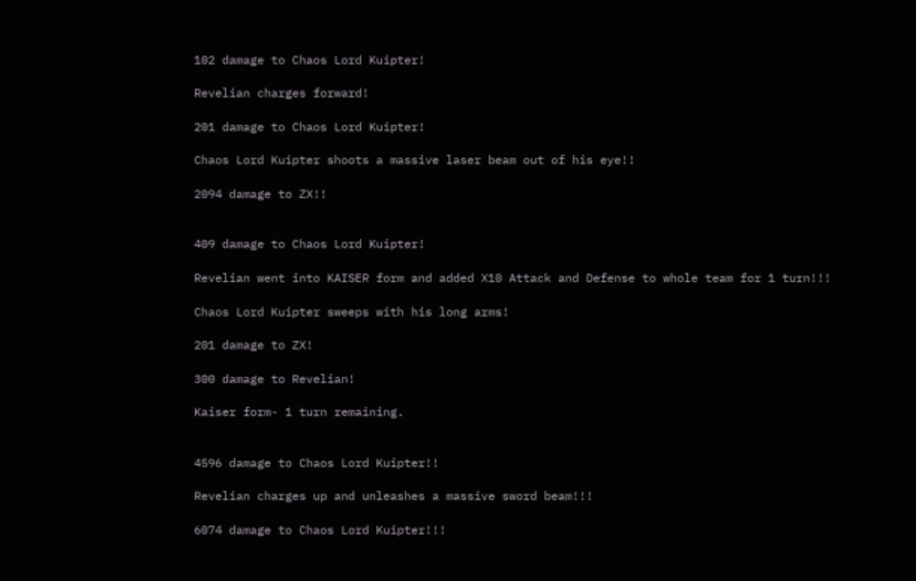102 damage to Chaos Lord Kuipter!

Revelian charges forward!

201 damage to Chaos Lord Kuipter!

Chaos Lord Kuipter shoots a massive laser beam out of his eye!!

2094 damage to ZX!!


409 damage to Chaos Lord Kuipter!

Revelian went into KAISER form and added X10 Attack and Defense to whole team for 1 turn!!!

Chaos Lord Kuipter sweeps with his long arms!

201 damage to ZX!

300 damage to Revelian!

Kaiser form- 1 turn remaining.


4596 damage to Chaos Lord Kuipter!!

Revelian charges up and unleashes a massive sword beam!!!

6074 damage to Chaos Lord Kuipter!!!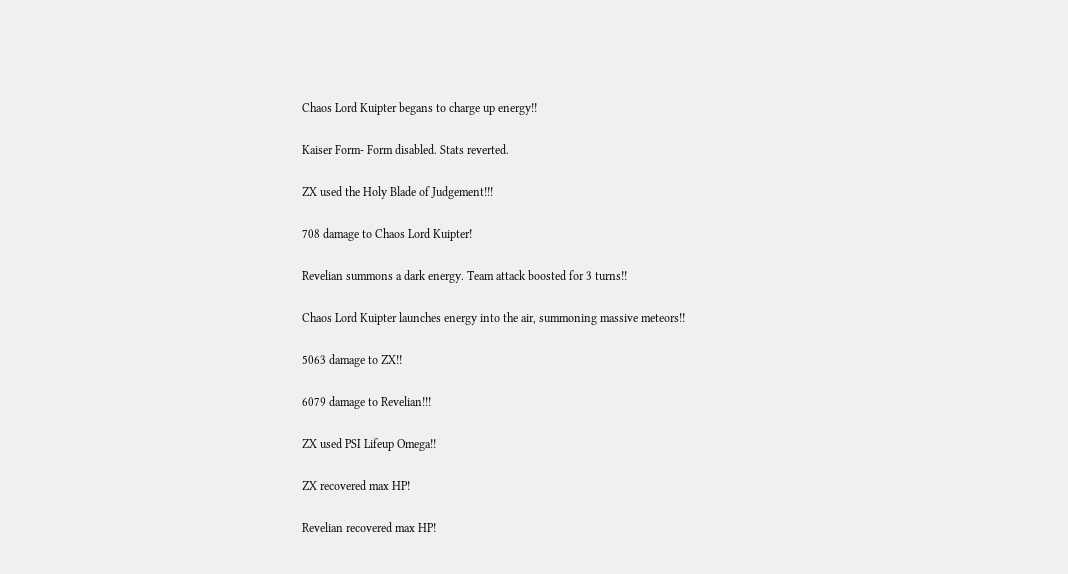Chaos Lord Kuipter begans to charge up energy!!

Kaiser Form- Form disabled. Stats reverted.

ZX used the Holy Blade of Judgement!!!

708 damage to Chaos Lord Kuipter!

Revelian summons a dark energy. Team attack boosted for 3 turns!!

Chaos Lord Kuipter launches energy into the air, summoning massive meteors!!

5063 damage to ZX!!

6079 damage to Revelian!!!

ZX used PSI Lifeup Omega!!

ZX recovered max HP!

Revelian recovered max HP!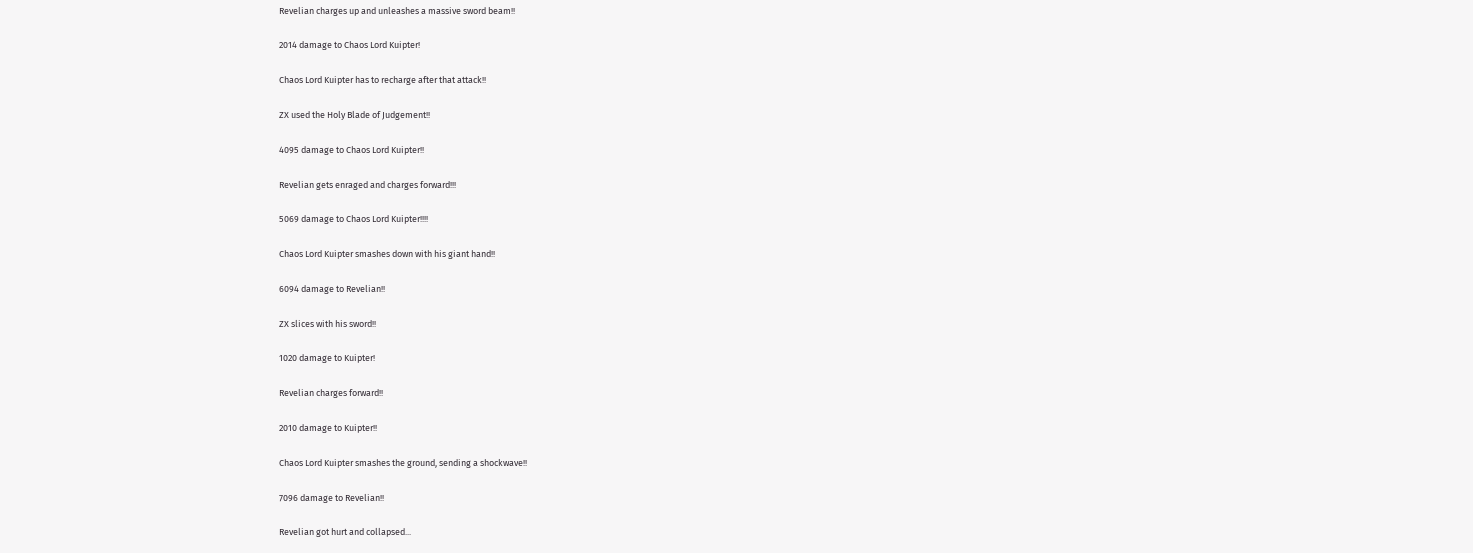Revelian charges up and unleashes a massive sword beam!!

2014 damage to Chaos Lord Kuipter!

Chaos Lord Kuipter has to recharge after that attack!!

ZX used the Holy Blade of Judgement!!

4095 damage to Chaos Lord Kuipter!!

Revelian gets enraged and charges forward!!!

5069 damage to Chaos Lord Kuipter!!!!

Chaos Lord Kuipter smashes down with his giant hand!!

6094 damage to Revelian!!

ZX slices with his sword!!

1020 damage to Kuipter!

Revelian charges forward!!

2010 damage to Kuipter!!

Chaos Lord Kuipter smashes the ground, sending a shockwave!!

7096 damage to Revelian!!

Revelian got hurt and collapsed...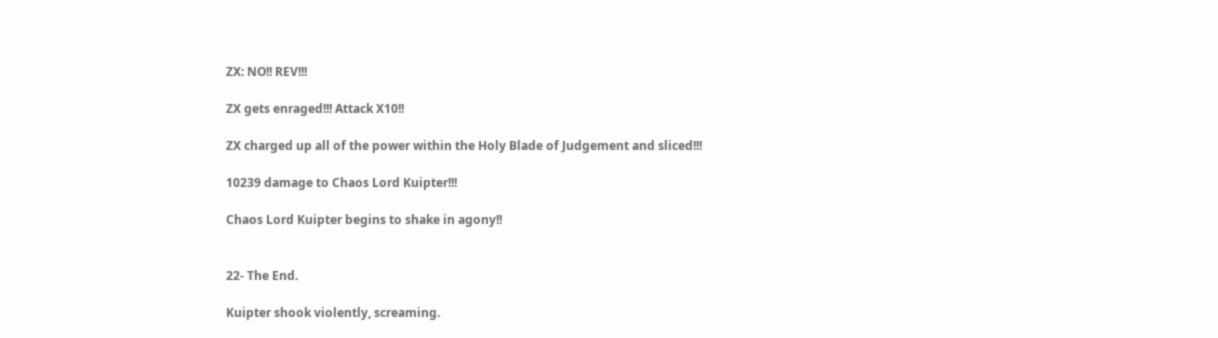ZX: NO!! REV!!!

ZX gets enraged!!! Attack X10!!

ZX charged up all of the power within the Holy Blade of Judgement and sliced!!!

10239 damage to Chaos Lord Kuipter!!!

Chaos Lord Kuipter begins to shake in agony!!


22- The End.

Kuipter shook violently, screaming.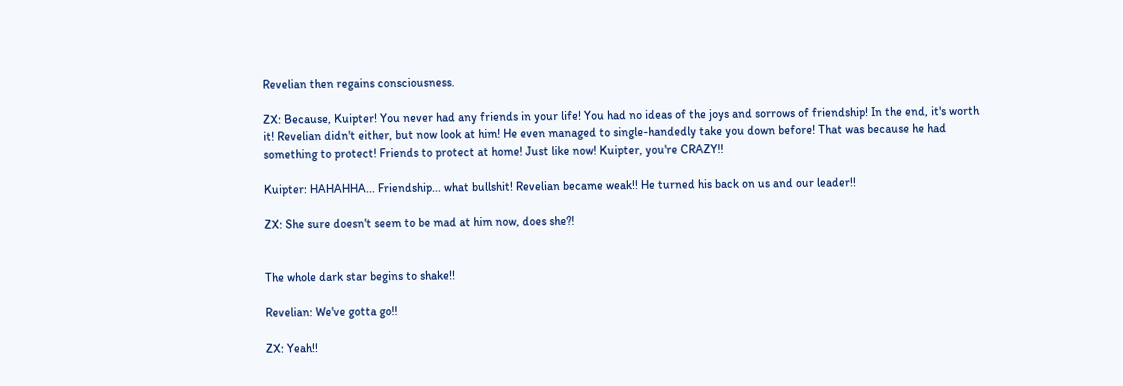Revelian then regains consciousness.

ZX: Because, Kuipter! You never had any friends in your life! You had no ideas of the joys and sorrows of friendship! In the end, it's worth it! Revelian didn't either, but now look at him! He even managed to single-handedly take you down before! That was because he had something to protect! Friends to protect at home! Just like now! Kuipter, you're CRAZY!!

Kuipter: HAHAHHA... Friendship... what bullshit! Revelian became weak!! He turned his back on us and our leader!!

ZX: She sure doesn't seem to be mad at him now, does she?!


The whole dark star begins to shake!!

Revelian: We've gotta go!!

ZX: Yeah!!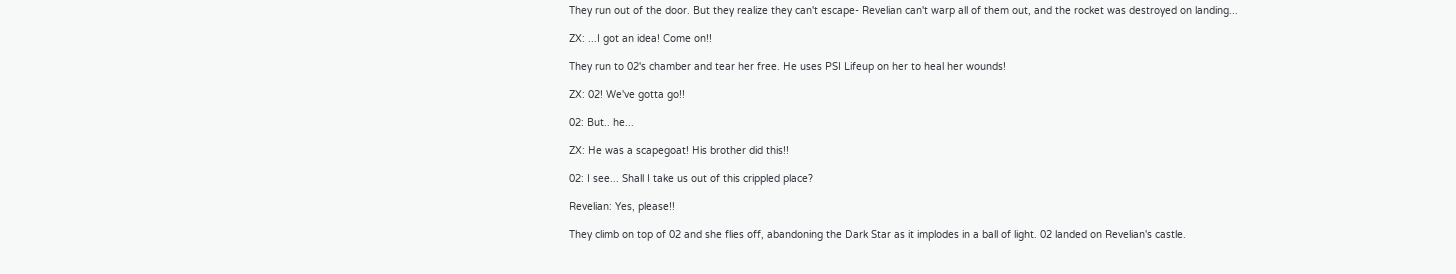They run out of the door. But they realize they can't escape- Revelian can't warp all of them out, and the rocket was destroyed on landing...

ZX: ...I got an idea! Come on!!

They run to 02's chamber and tear her free. He uses PSI Lifeup on her to heal her wounds!

ZX: 02! We've gotta go!!

02: But.. he...

ZX: He was a scapegoat! His brother did this!!

02: I see... Shall I take us out of this crippled place?

Revelian: Yes, please!!

They climb on top of 02 and she flies off, abandoning the Dark Star as it implodes in a ball of light. 02 landed on Revelian's castle.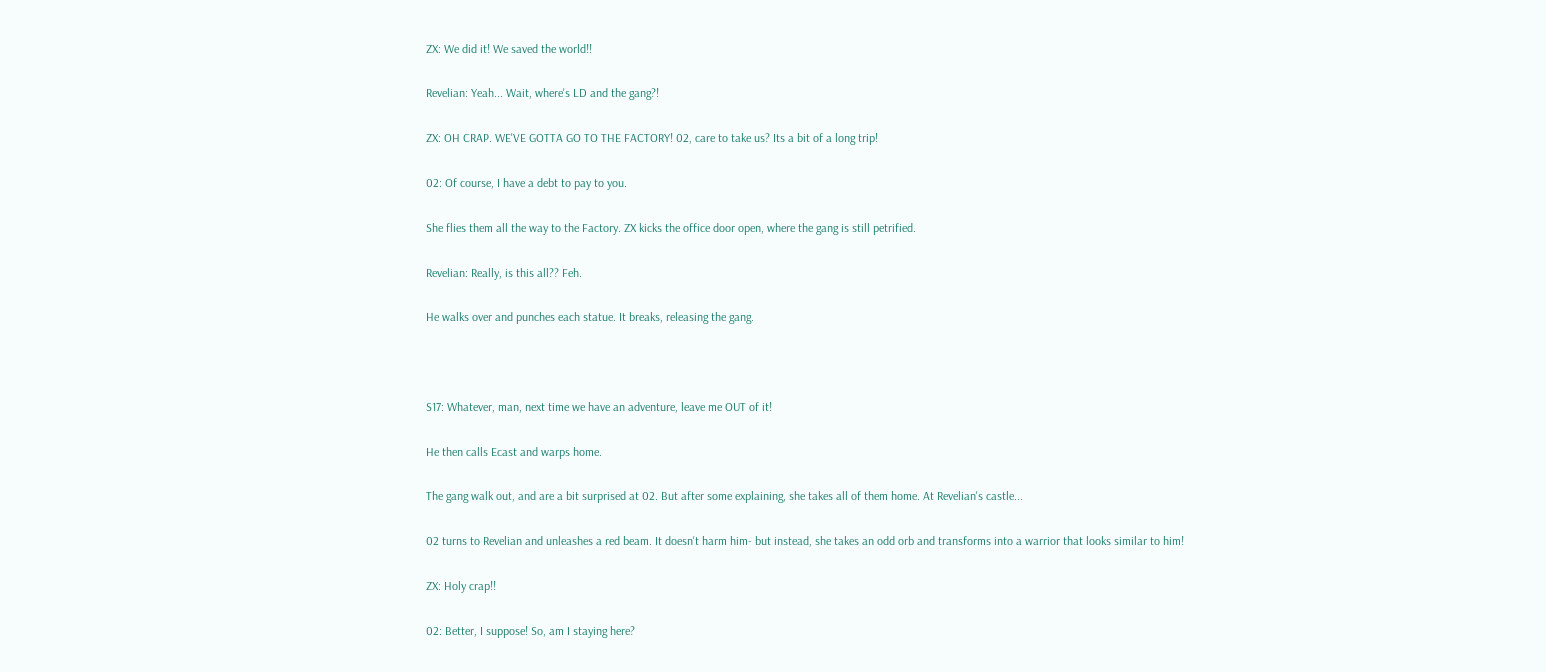ZX: We did it! We saved the world!!

Revelian: Yeah... Wait, where's LD and the gang?!

ZX: OH CRAP. WE'VE GOTTA GO TO THE FACTORY! 02, care to take us? Its a bit of a long trip!

02: Of course, I have a debt to pay to you.

She flies them all the way to the Factory. ZX kicks the office door open, where the gang is still petrified.

Revelian: Really, is this all?? Feh.

He walks over and punches each statue. It breaks, releasing the gang.



S17: Whatever, man, next time we have an adventure, leave me OUT of it!

He then calls Ecast and warps home.

The gang walk out, and are a bit surprised at 02. But after some explaining, she takes all of them home. At Revelian's castle...

02 turns to Revelian and unleashes a red beam. It doesn't harm him- but instead, she takes an odd orb and transforms into a warrior that looks similar to him!

ZX: Holy crap!!

02: Better, I suppose! So, am I staying here?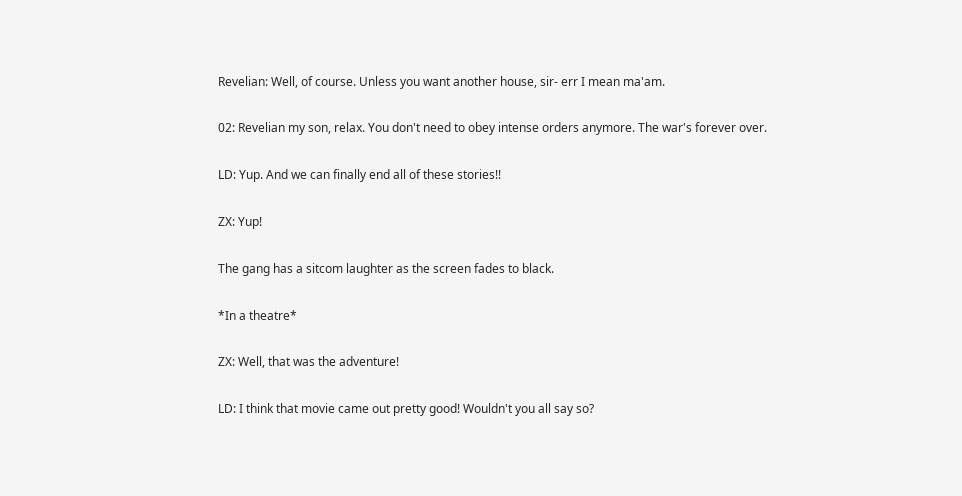Revelian: Well, of course. Unless you want another house, sir- err I mean ma'am.

02: Revelian my son, relax. You don't need to obey intense orders anymore. The war's forever over.

LD: Yup. And we can finally end all of these stories!!

ZX: Yup!

The gang has a sitcom laughter as the screen fades to black.

*In a theatre*

ZX: Well, that was the adventure!

LD: I think that movie came out pretty good! Wouldn't you all say so?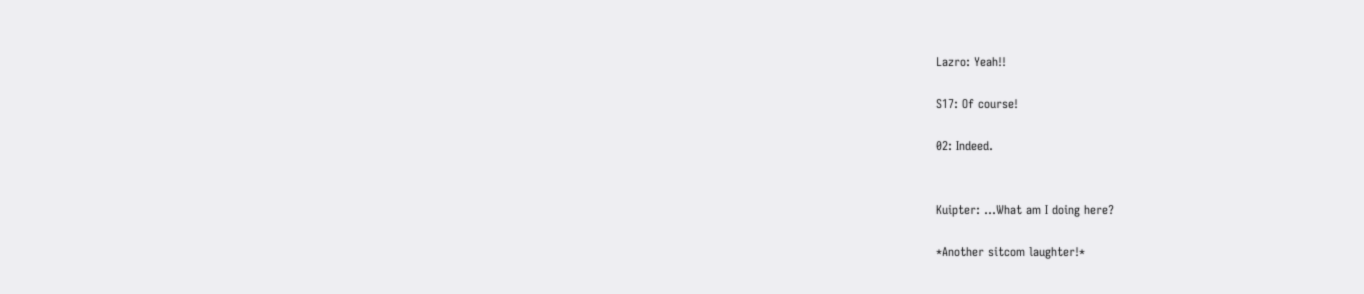Lazro: Yeah!!

S17: Of course!

02: Indeed.


Kuipter: ...What am I doing here?

*Another sitcom laughter!*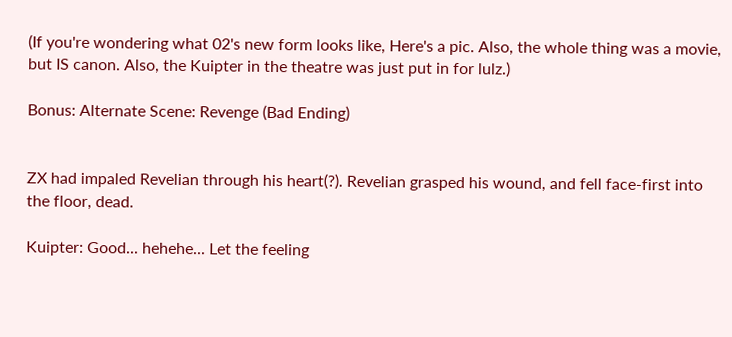(If you're wondering what 02's new form looks like, Here's a pic. Also, the whole thing was a movie, but IS canon. Also, the Kuipter in the theatre was just put in for lulz.)

Bonus: Alternate Scene: Revenge (Bad Ending)


ZX had impaled Revelian through his heart(?). Revelian grasped his wound, and fell face-first into the floor, dead.

Kuipter: Good... hehehe... Let the feeling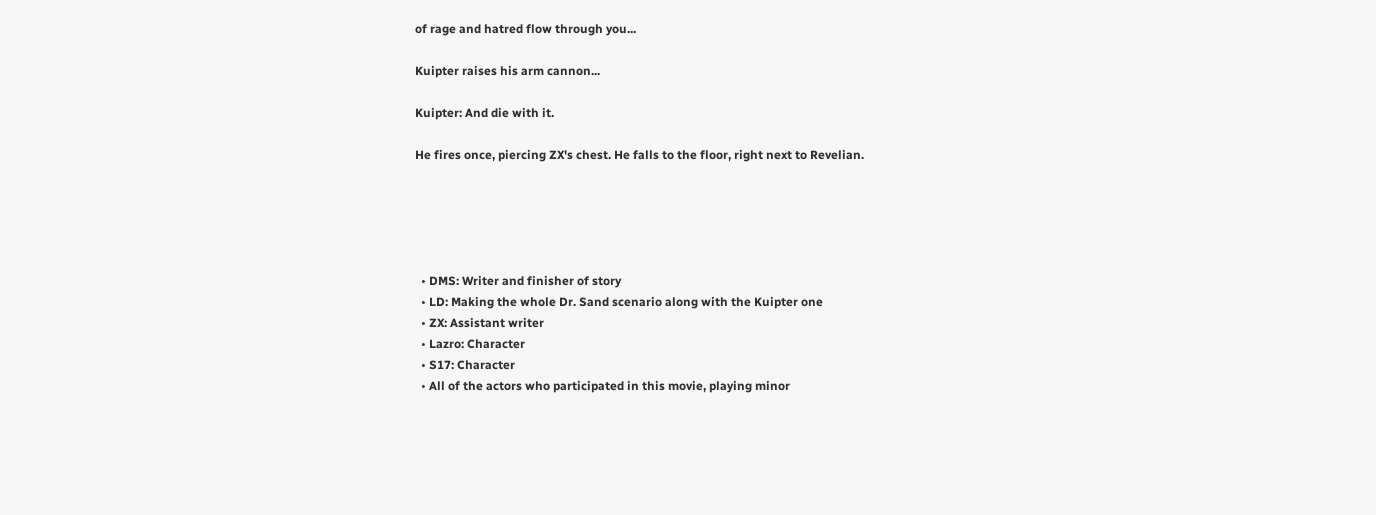of rage and hatred flow through you...

Kuipter raises his arm cannon...

Kuipter: And die with it.

He fires once, piercing ZX's chest. He falls to the floor, right next to Revelian.





  • DMS: Writer and finisher of story
  • LD: Making the whole Dr. Sand scenario along with the Kuipter one
  • ZX: Assistant writer
  • Lazro: Character
  • S17: Character
  • All of the actors who participated in this movie, playing minor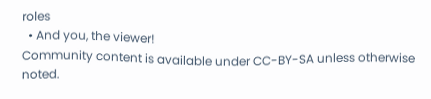roles
  • And you, the viewer!
Community content is available under CC-BY-SA unless otherwise noted.